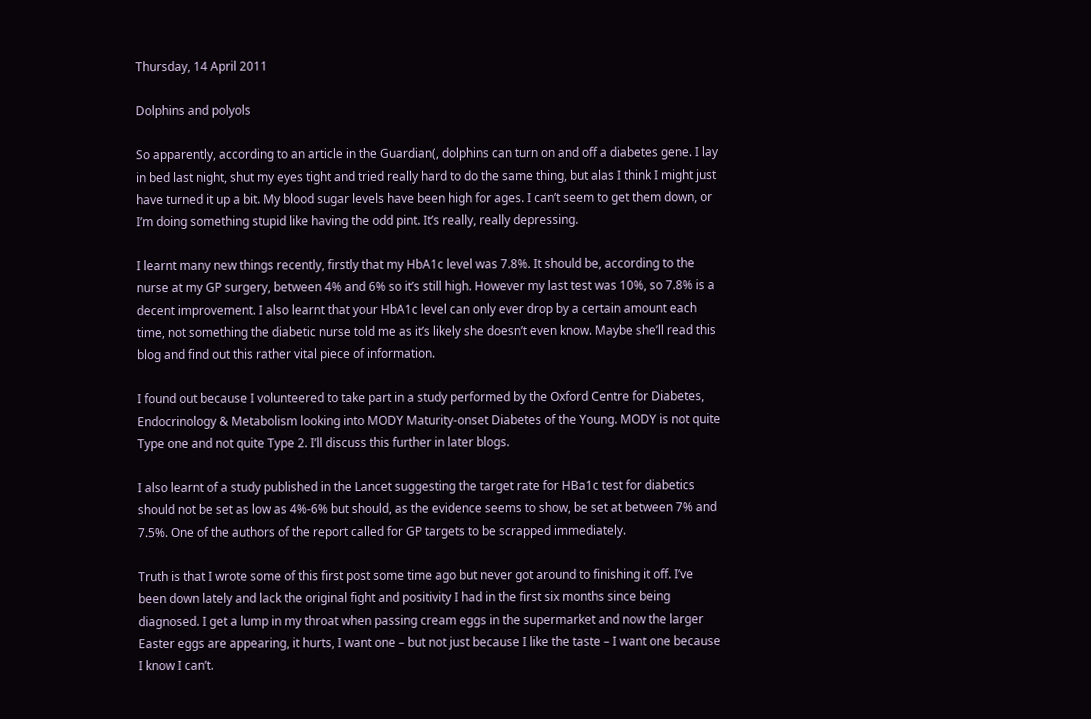Thursday, 14 April 2011

Dolphins and polyols

So apparently, according to an article in the Guardian(, dolphins can turn on and off a diabetes gene. I lay in bed last night, shut my eyes tight and tried really hard to do the same thing, but alas I think I might just have turned it up a bit. My blood sugar levels have been high for ages. I can’t seem to get them down, or I’m doing something stupid like having the odd pint. It’s really, really depressing.

I learnt many new things recently, firstly that my HbA1c level was 7.8%. It should be, according to the nurse at my GP surgery, between 4% and 6% so it’s still high. However my last test was 10%, so 7.8% is a decent improvement. I also learnt that your HbA1c level can only ever drop by a certain amount each time, not something the diabetic nurse told me as it’s likely she doesn’t even know. Maybe she’ll read this blog and find out this rather vital piece of information.

I found out because I volunteered to take part in a study performed by the Oxford Centre for Diabetes, Endocrinology & Metabolism looking into MODY Maturity-onset Diabetes of the Young. MODY is not quite Type one and not quite Type 2. I’ll discuss this further in later blogs.

I also learnt of a study published in the Lancet suggesting the target rate for HBa1c test for diabetics should not be set as low as 4%-6% but should, as the evidence seems to show, be set at between 7% and 7.5%. One of the authors of the report called for GP targets to be scrapped immediately.

Truth is that I wrote some of this first post some time ago but never got around to finishing it off. I’ve been down lately and lack the original fight and positivity I had in the first six months since being diagnosed. I get a lump in my throat when passing cream eggs in the supermarket and now the larger Easter eggs are appearing, it hurts, I want one – but not just because I like the taste – I want one because I know I can’t.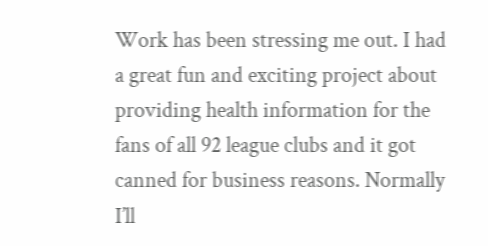Work has been stressing me out. I had a great fun and exciting project about providing health information for the fans of all 92 league clubs and it got canned for business reasons. Normally I’ll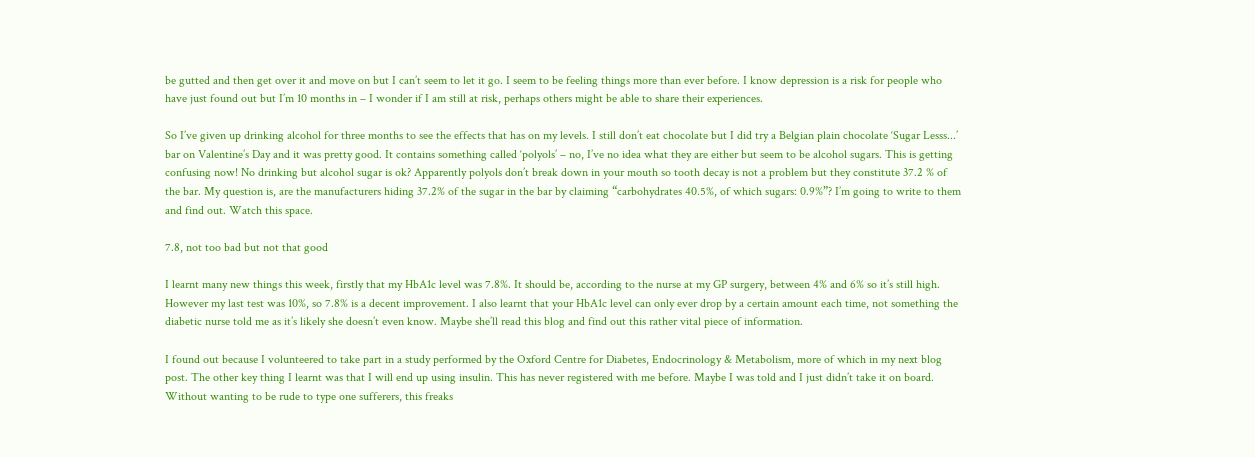be gutted and then get over it and move on but I can’t seem to let it go. I seem to be feeling things more than ever before. I know depression is a risk for people who have just found out but I’m 10 months in – I wonder if I am still at risk, perhaps others might be able to share their experiences.

So I’ve given up drinking alcohol for three months to see the effects that has on my levels. I still don’t eat chocolate but I did try a Belgian plain chocolate ‘Sugar Lesss...’ bar on Valentine’s Day and it was pretty good. It contains something called ‘polyols’ – no, I’ve no idea what they are either but seem to be alcohol sugars. This is getting confusing now! No drinking but alcohol sugar is ok? Apparently polyols don’t break down in your mouth so tooth decay is not a problem but they constitute 37.2 % of the bar. My question is, are the manufacturers hiding 37.2% of the sugar in the bar by claiming “carbohydrates 40.5%, of which sugars: 0.9%”? I’m going to write to them and find out. Watch this space.

7.8, not too bad but not that good

I learnt many new things this week, firstly that my HbA1c level was 7.8%. It should be, according to the nurse at my GP surgery, between 4% and 6% so it’s still high. However my last test was 10%, so 7.8% is a decent improvement. I also learnt that your HbA1c level can only ever drop by a certain amount each time, not something the diabetic nurse told me as it’s likely she doesn’t even know. Maybe she’ll read this blog and find out this rather vital piece of information.

I found out because I volunteered to take part in a study performed by the Oxford Centre for Diabetes, Endocrinology & Metabolism, more of which in my next blog post. The other key thing I learnt was that I will end up using insulin. This has never registered with me before. Maybe I was told and I just didn’t take it on board. Without wanting to be rude to type one sufferers, this freaks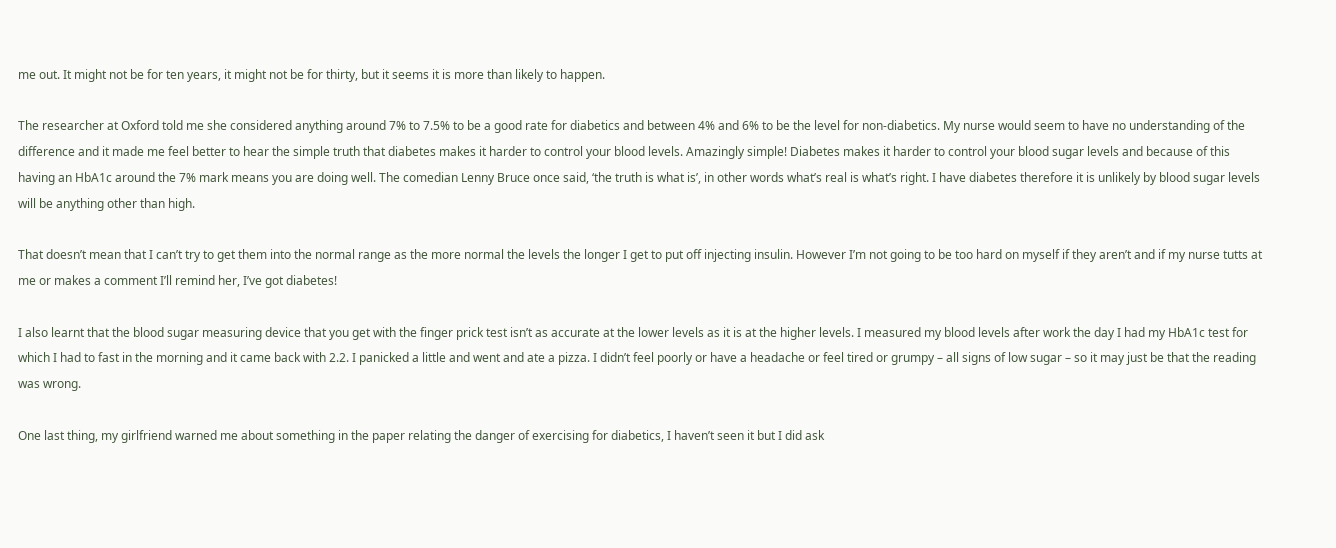me out. It might not be for ten years, it might not be for thirty, but it seems it is more than likely to happen.

The researcher at Oxford told me she considered anything around 7% to 7.5% to be a good rate for diabetics and between 4% and 6% to be the level for non-diabetics. My nurse would seem to have no understanding of the difference and it made me feel better to hear the simple truth that diabetes makes it harder to control your blood levels. Amazingly simple! Diabetes makes it harder to control your blood sugar levels and because of this having an HbA1c around the 7% mark means you are doing well. The comedian Lenny Bruce once said, ‘the truth is what is’, in other words what’s real is what’s right. I have diabetes therefore it is unlikely by blood sugar levels will be anything other than high.

That doesn’t mean that I can’t try to get them into the normal range as the more normal the levels the longer I get to put off injecting insulin. However I’m not going to be too hard on myself if they aren’t and if my nurse tutts at me or makes a comment I’ll remind her, I’ve got diabetes!

I also learnt that the blood sugar measuring device that you get with the finger prick test isn’t as accurate at the lower levels as it is at the higher levels. I measured my blood levels after work the day I had my HbA1c test for which I had to fast in the morning and it came back with 2.2. I panicked a little and went and ate a pizza. I didn’t feel poorly or have a headache or feel tired or grumpy – all signs of low sugar – so it may just be that the reading was wrong.

One last thing, my girlfriend warned me about something in the paper relating the danger of exercising for diabetics, I haven’t seen it but I did ask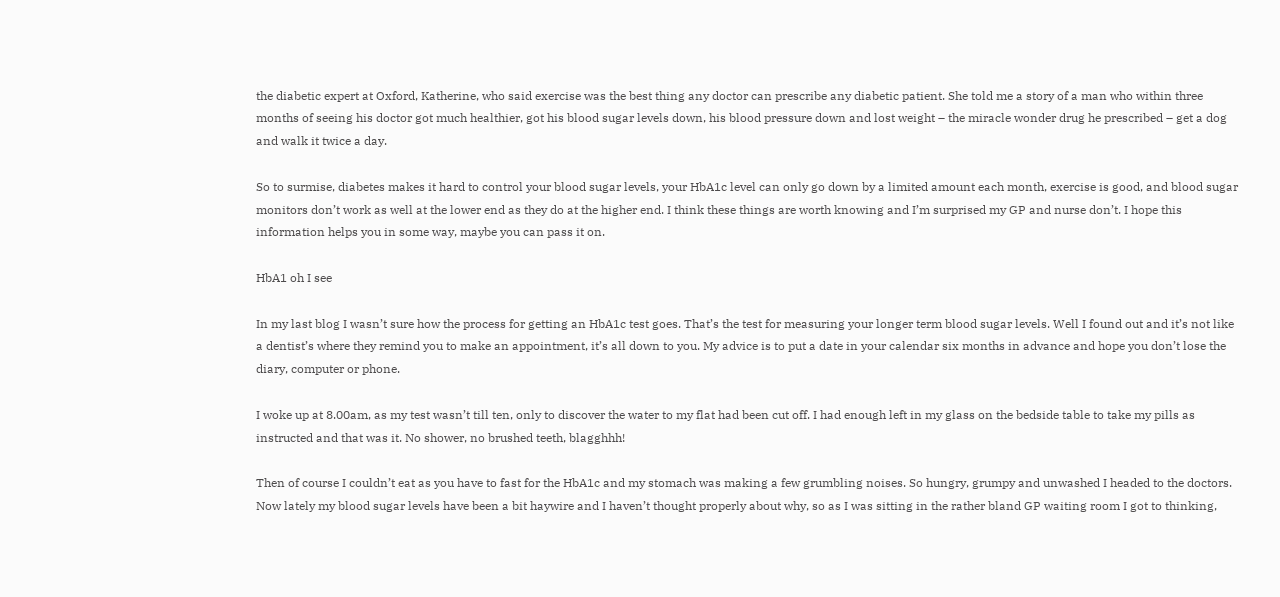the diabetic expert at Oxford, Katherine, who said exercise was the best thing any doctor can prescribe any diabetic patient. She told me a story of a man who within three months of seeing his doctor got much healthier, got his blood sugar levels down, his blood pressure down and lost weight – the miracle wonder drug he prescribed – get a dog and walk it twice a day.

So to surmise, diabetes makes it hard to control your blood sugar levels, your HbA1c level can only go down by a limited amount each month, exercise is good, and blood sugar monitors don’t work as well at the lower end as they do at the higher end. I think these things are worth knowing and I’m surprised my GP and nurse don’t. I hope this information helps you in some way, maybe you can pass it on.

HbA1 oh I see

In my last blog I wasn’t sure how the process for getting an HbA1c test goes. That’s the test for measuring your longer term blood sugar levels. Well I found out and it’s not like a dentist’s where they remind you to make an appointment, it’s all down to you. My advice is to put a date in your calendar six months in advance and hope you don’t lose the diary, computer or phone.

I woke up at 8.00am, as my test wasn’t till ten, only to discover the water to my flat had been cut off. I had enough left in my glass on the bedside table to take my pills as instructed and that was it. No shower, no brushed teeth, blagghhh!

Then of course I couldn’t eat as you have to fast for the HbA1c and my stomach was making a few grumbling noises. So hungry, grumpy and unwashed I headed to the doctors. Now lately my blood sugar levels have been a bit haywire and I haven’t thought properly about why, so as I was sitting in the rather bland GP waiting room I got to thinking,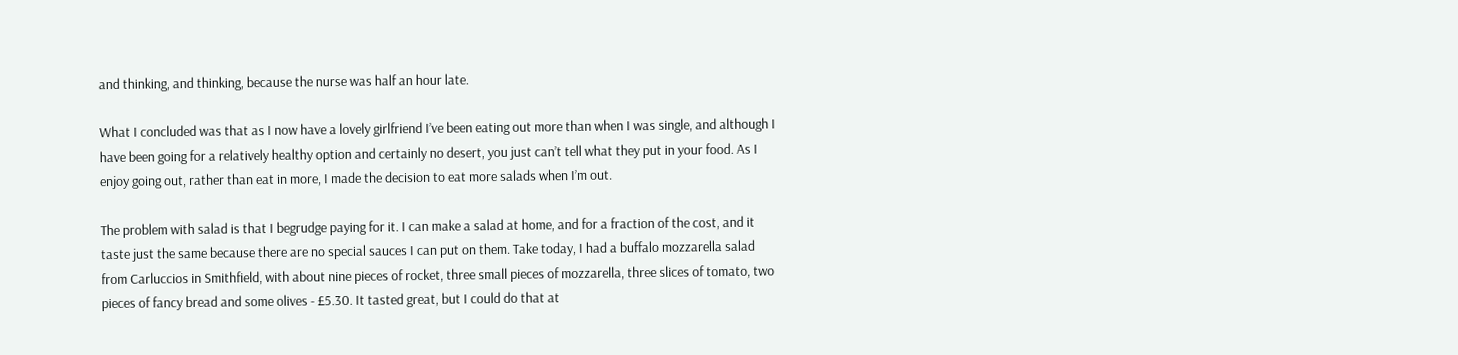and thinking, and thinking, because the nurse was half an hour late.

What I concluded was that as I now have a lovely girlfriend I’ve been eating out more than when I was single, and although I have been going for a relatively healthy option and certainly no desert, you just can’t tell what they put in your food. As I enjoy going out, rather than eat in more, I made the decision to eat more salads when I’m out.

The problem with salad is that I begrudge paying for it. I can make a salad at home, and for a fraction of the cost, and it taste just the same because there are no special sauces I can put on them. Take today, I had a buffalo mozzarella salad from Carluccios in Smithfield, with about nine pieces of rocket, three small pieces of mozzarella, three slices of tomato, two pieces of fancy bread and some olives - £5.30. It tasted great, but I could do that at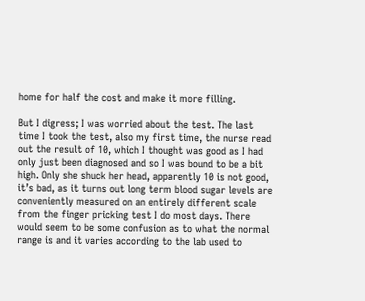home for half the cost and make it more filling.

But I digress; I was worried about the test. The last time I took the test, also my first time, the nurse read out the result of 10, which I thought was good as I had only just been diagnosed and so I was bound to be a bit high. Only she shuck her head, apparently 10 is not good, it’s bad, as it turns out long term blood sugar levels are conveniently measured on an entirely different scale from the finger pricking test I do most days. There would seem to be some confusion as to what the normal range is and it varies according to the lab used to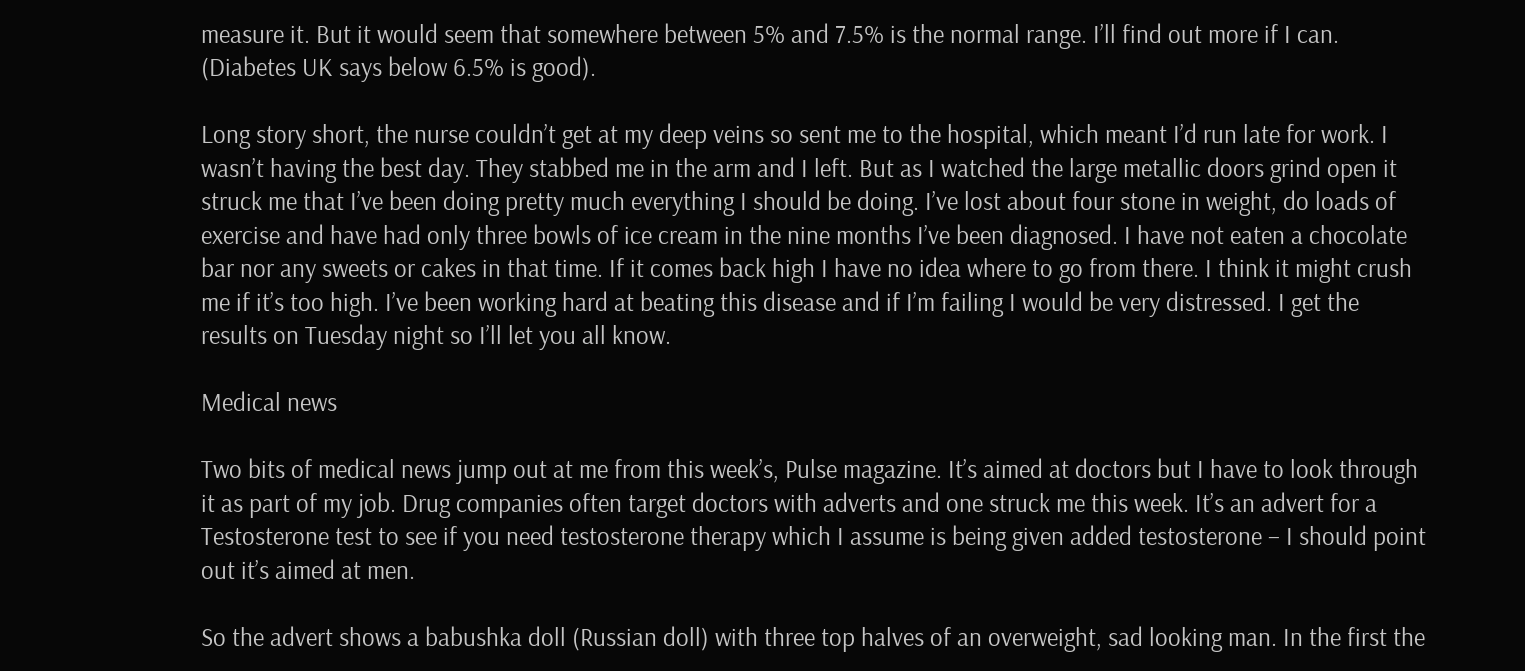measure it. But it would seem that somewhere between 5% and 7.5% is the normal range. I’ll find out more if I can. (Diabetes UK says below 6.5% is good).

Long story short, the nurse couldn’t get at my deep veins so sent me to the hospital, which meant I’d run late for work. I wasn’t having the best day. They stabbed me in the arm and I left. But as I watched the large metallic doors grind open it struck me that I’ve been doing pretty much everything I should be doing. I’ve lost about four stone in weight, do loads of exercise and have had only three bowls of ice cream in the nine months I’ve been diagnosed. I have not eaten a chocolate bar nor any sweets or cakes in that time. If it comes back high I have no idea where to go from there. I think it might crush me if it’s too high. I’ve been working hard at beating this disease and if I’m failing I would be very distressed. I get the results on Tuesday night so I’ll let you all know.

Medical news

Two bits of medical news jump out at me from this week’s, Pulse magazine. It’s aimed at doctors but I have to look through it as part of my job. Drug companies often target doctors with adverts and one struck me this week. It’s an advert for a Testosterone test to see if you need testosterone therapy which I assume is being given added testosterone – I should point out it’s aimed at men.

So the advert shows a babushka doll (Russian doll) with three top halves of an overweight, sad looking man. In the first the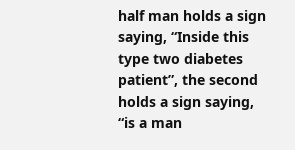half man holds a sign saying, “Inside this type two diabetes patient”, the second holds a sign saying, “is a man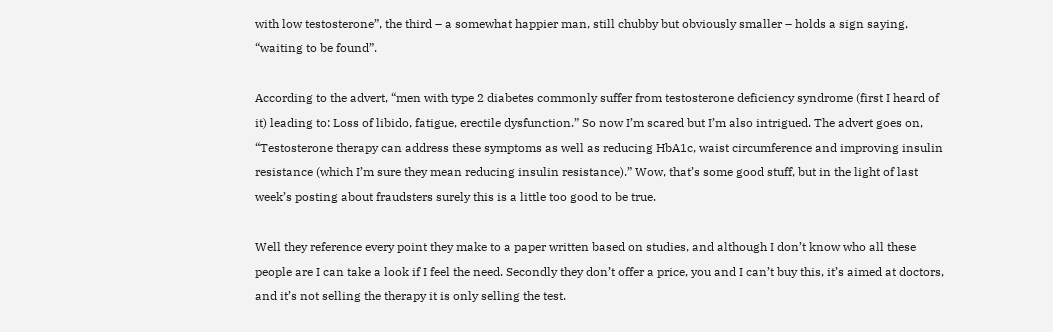with low testosterone”, the third – a somewhat happier man, still chubby but obviously smaller – holds a sign saying, “waiting to be found”.

According to the advert, “men with type 2 diabetes commonly suffer from testosterone deficiency syndrome (first I heard of it) leading to: Loss of libido, fatigue, erectile dysfunction.” So now I’m scared but I’m also intrigued. The advert goes on, “Testosterone therapy can address these symptoms as well as reducing HbA1c, waist circumference and improving insulin resistance (which I’m sure they mean reducing insulin resistance).” Wow, that’s some good stuff, but in the light of last week’s posting about fraudsters surely this is a little too good to be true.

Well they reference every point they make to a paper written based on studies, and although I don’t know who all these people are I can take a look if I feel the need. Secondly they don’t offer a price, you and I can’t buy this, it’s aimed at doctors, and it’s not selling the therapy it is only selling the test.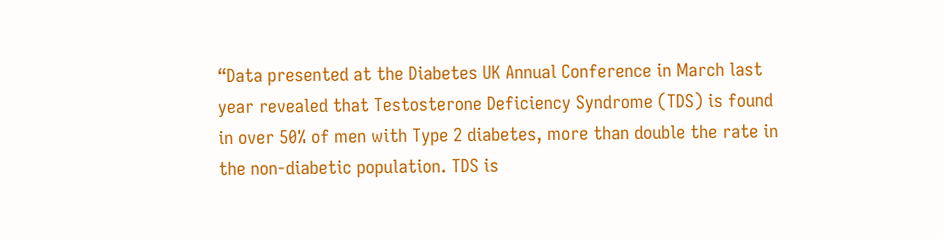“Data presented at the Diabetes UK Annual Conference in March last year revealed that Testosterone Deficiency Syndrome (TDS) is found in over 50% of men with Type 2 diabetes, more than double the rate in the non-diabetic population. TDS is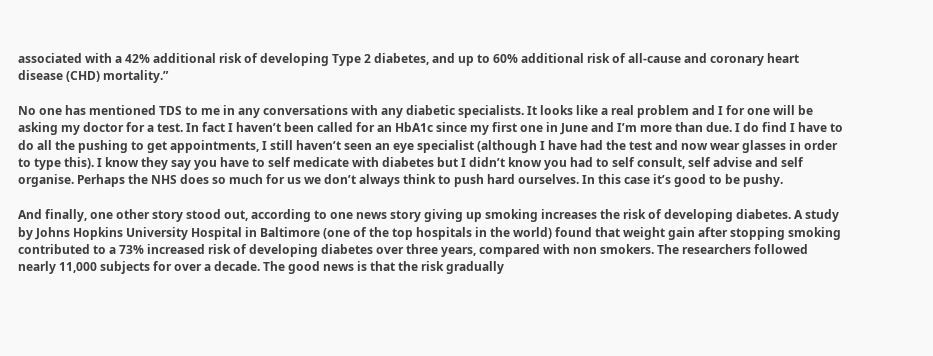associated with a 42% additional risk of developing Type 2 diabetes, and up to 60% additional risk of all-cause and coronary heart disease (CHD) mortality.”

No one has mentioned TDS to me in any conversations with any diabetic specialists. It looks like a real problem and I for one will be asking my doctor for a test. In fact I haven’t been called for an HbA1c since my first one in June and I’m more than due. I do find I have to do all the pushing to get appointments, I still haven’t seen an eye specialist (although I have had the test and now wear glasses in order to type this). I know they say you have to self medicate with diabetes but I didn’t know you had to self consult, self advise and self organise. Perhaps the NHS does so much for us we don’t always think to push hard ourselves. In this case it’s good to be pushy.

And finally, one other story stood out, according to one news story giving up smoking increases the risk of developing diabetes. A study by Johns Hopkins University Hospital in Baltimore (one of the top hospitals in the world) found that weight gain after stopping smoking contributed to a 73% increased risk of developing diabetes over three years, compared with non smokers. The researchers followed nearly 11,000 subjects for over a decade. The good news is that the risk gradually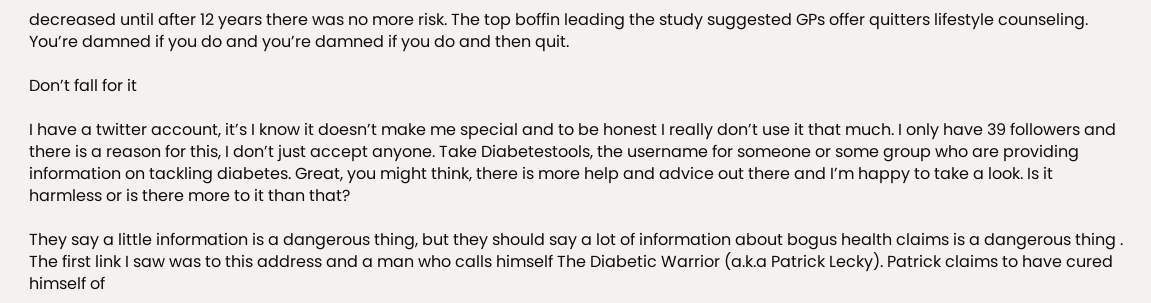decreased until after 12 years there was no more risk. The top boffin leading the study suggested GPs offer quitters lifestyle counseling. You’re damned if you do and you’re damned if you do and then quit.

Don’t fall for it

I have a twitter account, it’s I know it doesn’t make me special and to be honest I really don’t use it that much. I only have 39 followers and there is a reason for this, I don’t just accept anyone. Take Diabetestools, the username for someone or some group who are providing information on tackling diabetes. Great, you might think, there is more help and advice out there and I’m happy to take a look. Is it harmless or is there more to it than that?

They say a little information is a dangerous thing, but they should say a lot of information about bogus health claims is a dangerous thing . The first link I saw was to this address and a man who calls himself The Diabetic Warrior (a.k.a Patrick Lecky). Patrick claims to have cured himself of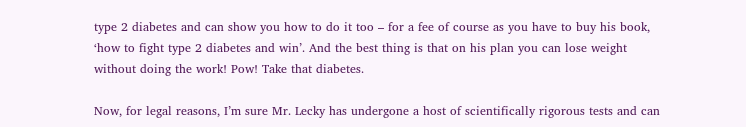type 2 diabetes and can show you how to do it too – for a fee of course as you have to buy his book, ‘how to fight type 2 diabetes and win’. And the best thing is that on his plan you can lose weight without doing the work! Pow! Take that diabetes.

Now, for legal reasons, I’m sure Mr. Lecky has undergone a host of scientifically rigorous tests and can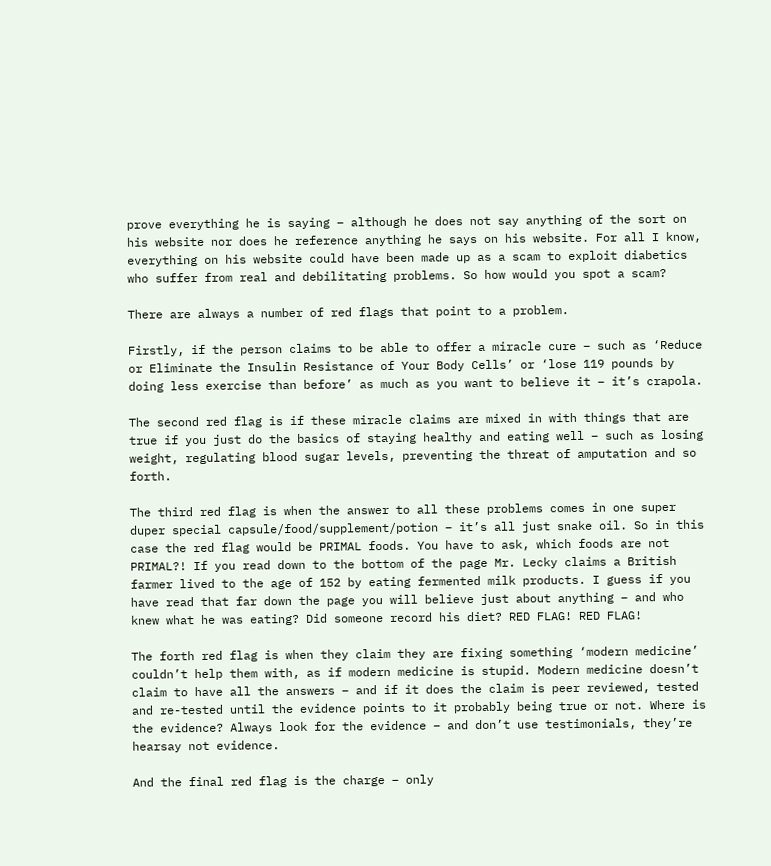prove everything he is saying – although he does not say anything of the sort on his website nor does he reference anything he says on his website. For all I know, everything on his website could have been made up as a scam to exploit diabetics who suffer from real and debilitating problems. So how would you spot a scam?

There are always a number of red flags that point to a problem.

Firstly, if the person claims to be able to offer a miracle cure – such as ‘Reduce or Eliminate the Insulin Resistance of Your Body Cells’ or ‘lose 119 pounds by doing less exercise than before’ as much as you want to believe it – it’s crapola.

The second red flag is if these miracle claims are mixed in with things that are true if you just do the basics of staying healthy and eating well – such as losing weight, regulating blood sugar levels, preventing the threat of amputation and so forth.

The third red flag is when the answer to all these problems comes in one super duper special capsule/food/supplement/potion – it’s all just snake oil. So in this case the red flag would be PRIMAL foods. You have to ask, which foods are not PRIMAL?! If you read down to the bottom of the page Mr. Lecky claims a British farmer lived to the age of 152 by eating fermented milk products. I guess if you have read that far down the page you will believe just about anything – and who knew what he was eating? Did someone record his diet? RED FLAG! RED FLAG!

The forth red flag is when they claim they are fixing something ‘modern medicine’ couldn’t help them with, as if modern medicine is stupid. Modern medicine doesn’t claim to have all the answers – and if it does the claim is peer reviewed, tested and re-tested until the evidence points to it probably being true or not. Where is the evidence? Always look for the evidence – and don’t use testimonials, they’re hearsay not evidence.

And the final red flag is the charge – only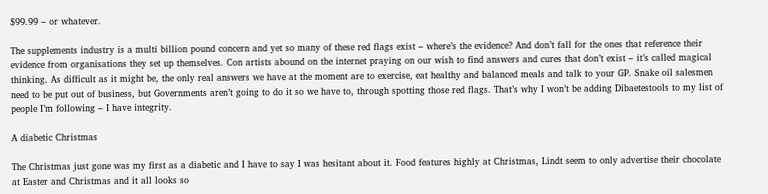$99.99 – or whatever.

The supplements industry is a multi billion pound concern and yet so many of these red flags exist – where’s the evidence? And don’t fall for the ones that reference their evidence from organisations they set up themselves. Con artists abound on the internet praying on our wish to find answers and cures that don’t exist – it’s called magical thinking. As difficult as it might be, the only real answers we have at the moment are to exercise, eat healthy and balanced meals and talk to your GP. Snake oil salesmen need to be put out of business, but Governments aren’t going to do it so we have to, through spotting those red flags. That’s why I won’t be adding Dibaetestools to my list of people I’m following – I have integrity.

A diabetic Christmas

The Christmas just gone was my first as a diabetic and I have to say I was hesitant about it. Food features highly at Christmas, Lindt seem to only advertise their chocolate at Easter and Christmas and it all looks so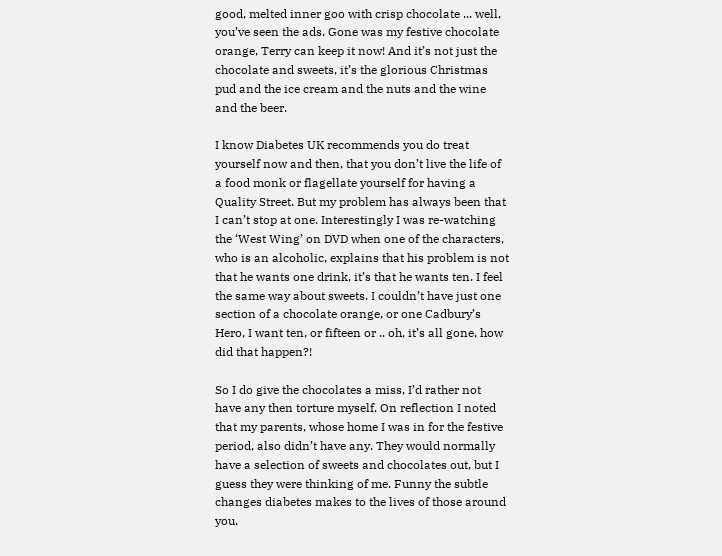good, melted inner goo with crisp chocolate ... well, you’ve seen the ads. Gone was my festive chocolate orange, Terry can keep it now! And it’s not just the chocolate and sweets, it’s the glorious Christmas pud and the ice cream and the nuts and the wine and the beer.

I know Diabetes UK recommends you do treat yourself now and then, that you don’t live the life of a food monk or flagellate yourself for having a Quality Street. But my problem has always been that I can’t stop at one. Interestingly I was re-watching the ‘West Wing’ on DVD when one of the characters, who is an alcoholic, explains that his problem is not that he wants one drink, it’s that he wants ten. I feel the same way about sweets. I couldn’t have just one section of a chocolate orange, or one Cadbury’s Hero, I want ten, or fifteen or .. oh, it’s all gone, how did that happen?!

So I do give the chocolates a miss, I’d rather not have any then torture myself. On reflection I noted that my parents, whose home I was in for the festive period, also didn’t have any. They would normally have a selection of sweets and chocolates out, but I guess they were thinking of me. Funny the subtle changes diabetes makes to the lives of those around you.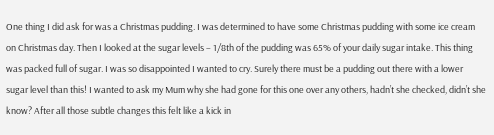One thing I did ask for was a Christmas pudding. I was determined to have some Christmas pudding with some ice cream on Christmas day. Then I looked at the sugar levels – 1/8th of the pudding was 65% of your daily sugar intake. This thing was packed full of sugar. I was so disappointed I wanted to cry. Surely there must be a pudding out there with a lower sugar level than this! I wanted to ask my Mum why she had gone for this one over any others, hadn’t she checked, didn’t she know? After all those subtle changes this felt like a kick in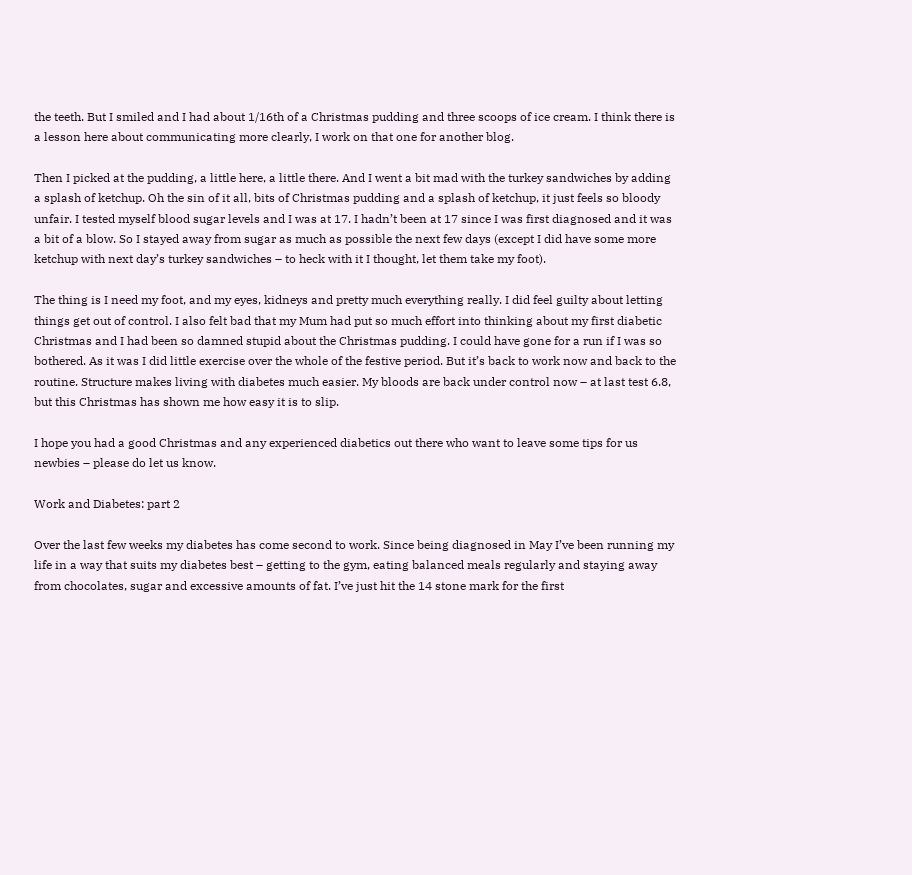the teeth. But I smiled and I had about 1/16th of a Christmas pudding and three scoops of ice cream. I think there is a lesson here about communicating more clearly, I work on that one for another blog.

Then I picked at the pudding, a little here, a little there. And I went a bit mad with the turkey sandwiches by adding a splash of ketchup. Oh the sin of it all, bits of Christmas pudding and a splash of ketchup, it just feels so bloody unfair. I tested myself blood sugar levels and I was at 17. I hadn’t been at 17 since I was first diagnosed and it was a bit of a blow. So I stayed away from sugar as much as possible the next few days (except I did have some more ketchup with next day’s turkey sandwiches – to heck with it I thought, let them take my foot).

The thing is I need my foot, and my eyes, kidneys and pretty much everything really. I did feel guilty about letting things get out of control. I also felt bad that my Mum had put so much effort into thinking about my first diabetic Christmas and I had been so damned stupid about the Christmas pudding. I could have gone for a run if I was so bothered. As it was I did little exercise over the whole of the festive period. But it’s back to work now and back to the routine. Structure makes living with diabetes much easier. My bloods are back under control now – at last test 6.8, but this Christmas has shown me how easy it is to slip.

I hope you had a good Christmas and any experienced diabetics out there who want to leave some tips for us newbies – please do let us know.

Work and Diabetes: part 2

Over the last few weeks my diabetes has come second to work. Since being diagnosed in May I’ve been running my life in a way that suits my diabetes best – getting to the gym, eating balanced meals regularly and staying away from chocolates, sugar and excessive amounts of fat. I’ve just hit the 14 stone mark for the first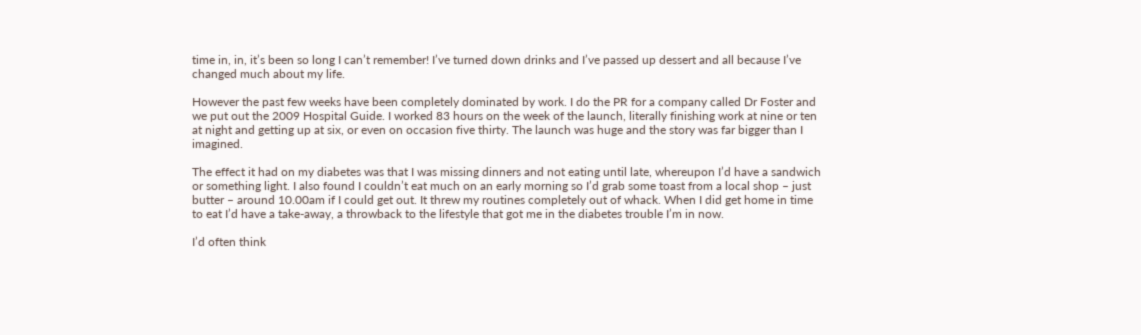time in, in, it’s been so long I can’t remember! I’ve turned down drinks and I’ve passed up dessert and all because I’ve changed much about my life.

However the past few weeks have been completely dominated by work. I do the PR for a company called Dr Foster and we put out the 2009 Hospital Guide. I worked 83 hours on the week of the launch, literally finishing work at nine or ten at night and getting up at six, or even on occasion five thirty. The launch was huge and the story was far bigger than I imagined.

The effect it had on my diabetes was that I was missing dinners and not eating until late, whereupon I’d have a sandwich or something light. I also found I couldn’t eat much on an early morning so I’d grab some toast from a local shop – just butter – around 10.00am if I could get out. It threw my routines completely out of whack. When I did get home in time to eat I’d have a take-away, a throwback to the lifestyle that got me in the diabetes trouble I’m in now.

I’d often think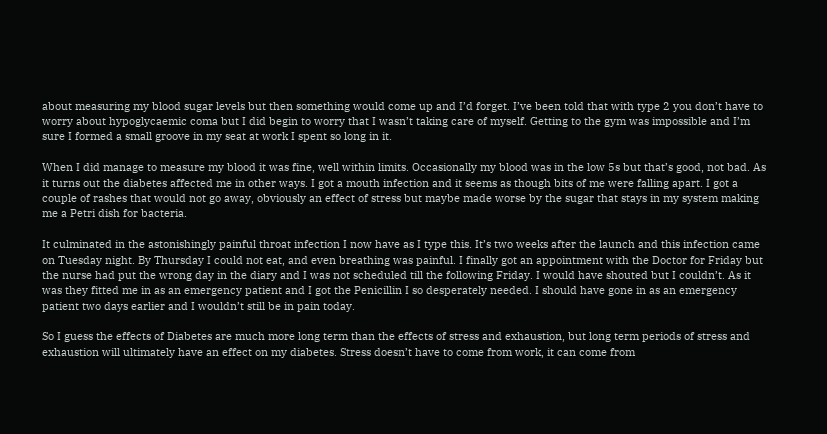about measuring my blood sugar levels but then something would come up and I’d forget. I’ve been told that with type 2 you don’t have to worry about hypoglycaemic coma but I did begin to worry that I wasn’t taking care of myself. Getting to the gym was impossible and I’m sure I formed a small groove in my seat at work I spent so long in it.

When I did manage to measure my blood it was fine, well within limits. Occasionally my blood was in the low 5s but that’s good, not bad. As it turns out the diabetes affected me in other ways. I got a mouth infection and it seems as though bits of me were falling apart. I got a couple of rashes that would not go away, obviously an effect of stress but maybe made worse by the sugar that stays in my system making me a Petri dish for bacteria.

It culminated in the astonishingly painful throat infection I now have as I type this. It’s two weeks after the launch and this infection came on Tuesday night. By Thursday I could not eat, and even breathing was painful. I finally got an appointment with the Doctor for Friday but the nurse had put the wrong day in the diary and I was not scheduled till the following Friday. I would have shouted but I couldn’t. As it was they fitted me in as an emergency patient and I got the Penicillin I so desperately needed. I should have gone in as an emergency patient two days earlier and I wouldn’t still be in pain today.

So I guess the effects of Diabetes are much more long term than the effects of stress and exhaustion, but long term periods of stress and exhaustion will ultimately have an effect on my diabetes. Stress doesn’t have to come from work, it can come from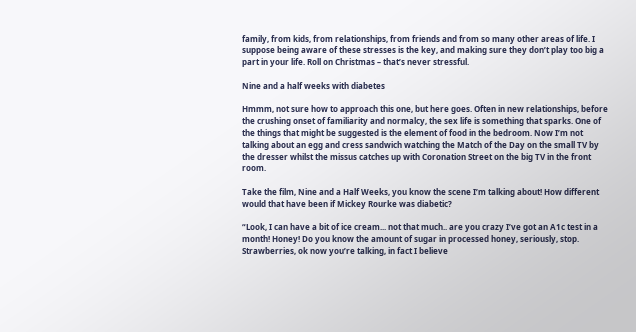family, from kids, from relationships, from friends and from so many other areas of life. I suppose being aware of these stresses is the key, and making sure they don’t play too big a part in your life. Roll on Christmas – that’s never stressful.

Nine and a half weeks with diabetes

Hmmm, not sure how to approach this one, but here goes. Often in new relationships, before the crushing onset of familiarity and normalcy, the sex life is something that sparks. One of the things that might be suggested is the element of food in the bedroom. Now I’m not talking about an egg and cress sandwich watching the Match of the Day on the small TV by the dresser whilst the missus catches up with Coronation Street on the big TV in the front room.

Take the film, Nine and a Half Weeks, you know the scene I’m talking about! How different would that have been if Mickey Rourke was diabetic?

“Look, I can have a bit of ice cream... not that much.. are you crazy I’ve got an A1c test in a month! Honey! Do you know the amount of sugar in processed honey, seriously, stop. Strawberries, ok now you’re talking, in fact I believe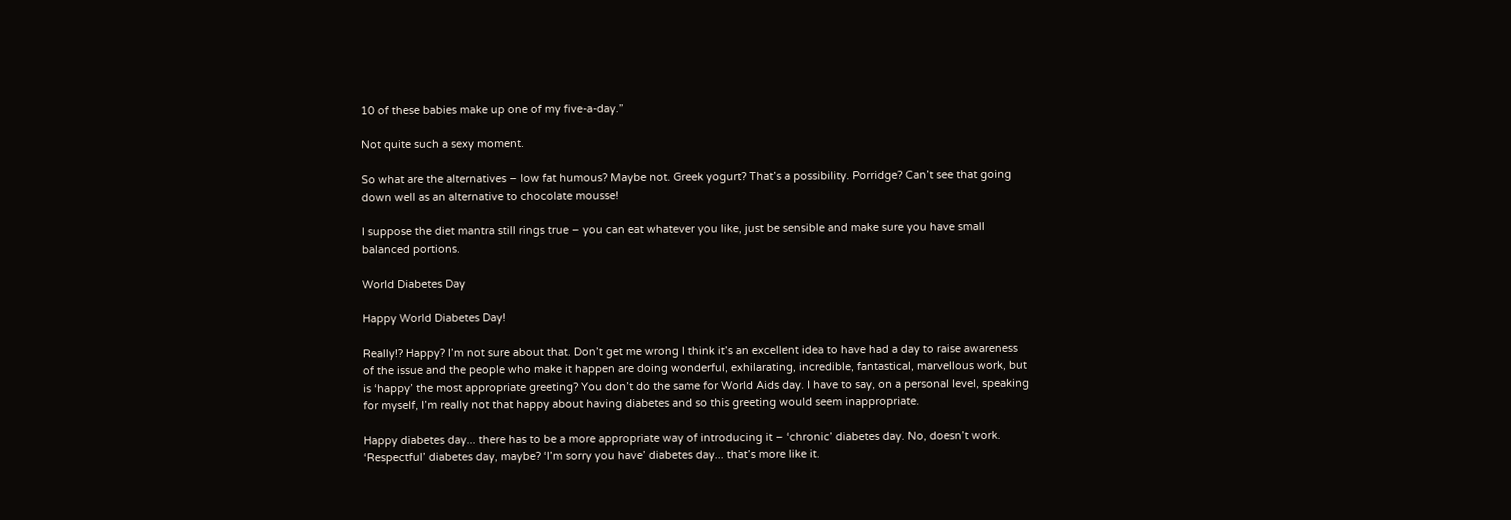10 of these babies make up one of my five-a-day.”

Not quite such a sexy moment.

So what are the alternatives – low fat humous? Maybe not. Greek yogurt? That’s a possibility. Porridge? Can’t see that going down well as an alternative to chocolate mousse!

I suppose the diet mantra still rings true – you can eat whatever you like, just be sensible and make sure you have small balanced portions.

World Diabetes Day

Happy World Diabetes Day!

Really!? Happy? I’m not sure about that. Don’t get me wrong I think it’s an excellent idea to have had a day to raise awareness of the issue and the people who make it happen are doing wonderful, exhilarating, incredible, fantastical, marvellous work, but is ‘happy’ the most appropriate greeting? You don’t do the same for World Aids day. I have to say, on a personal level, speaking for myself, I’m really not that happy about having diabetes and so this greeting would seem inappropriate.

Happy diabetes day... there has to be a more appropriate way of introducing it – ‘chronic’ diabetes day. No, doesn’t work. ‘Respectful’ diabetes day, maybe? ‘I’m sorry you have’ diabetes day... that’s more like it.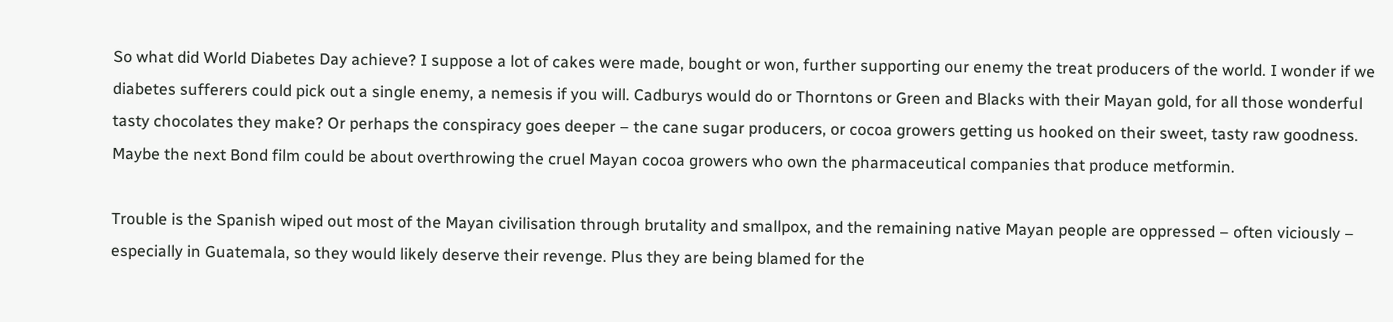So what did World Diabetes Day achieve? I suppose a lot of cakes were made, bought or won, further supporting our enemy the treat producers of the world. I wonder if we diabetes sufferers could pick out a single enemy, a nemesis if you will. Cadburys would do or Thorntons or Green and Blacks with their Mayan gold, for all those wonderful tasty chocolates they make? Or perhaps the conspiracy goes deeper – the cane sugar producers, or cocoa growers getting us hooked on their sweet, tasty raw goodness. Maybe the next Bond film could be about overthrowing the cruel Mayan cocoa growers who own the pharmaceutical companies that produce metformin.

Trouble is the Spanish wiped out most of the Mayan civilisation through brutality and smallpox, and the remaining native Mayan people are oppressed – often viciously – especially in Guatemala, so they would likely deserve their revenge. Plus they are being blamed for the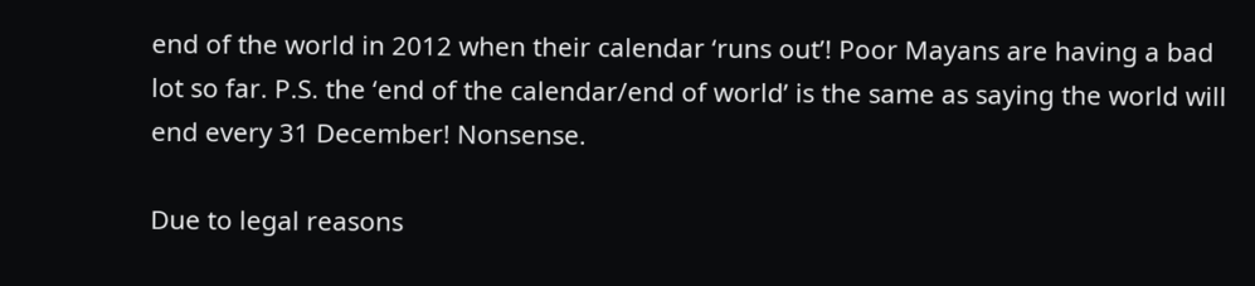end of the world in 2012 when their calendar ‘runs out’! Poor Mayans are having a bad lot so far. P.S. the ‘end of the calendar/end of world’ is the same as saying the world will end every 31 December! Nonsense.

Due to legal reasons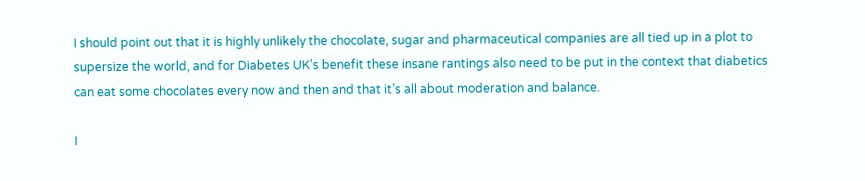I should point out that it is highly unlikely the chocolate, sugar and pharmaceutical companies are all tied up in a plot to supersize the world, and for Diabetes UK’s benefit these insane rantings also need to be put in the context that diabetics can eat some chocolates every now and then and that it’s all about moderation and balance.

I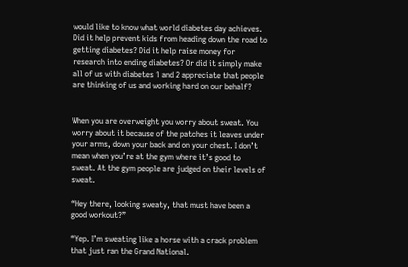would like to know what world diabetes day achieves. Did it help prevent kids from heading down the road to getting diabetes? Did it help raise money for research into ending diabetes? Or did it simply make all of us with diabetes 1 and 2 appreciate that people are thinking of us and working hard on our behalf?


When you are overweight you worry about sweat. You worry about it because of the patches it leaves under your arms, down your back and on your chest. I don’t mean when you’re at the gym where it’s good to sweat. At the gym people are judged on their levels of sweat.

“Hey there, looking sweaty, that must have been a good workout?”

“Yep. I’m sweating like a horse with a crack problem that just ran the Grand National.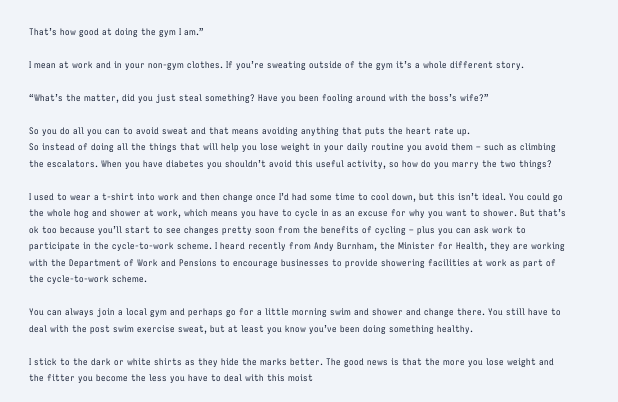That’s how good at doing the gym I am.”

I mean at work and in your non-gym clothes. If you’re sweating outside of the gym it’s a whole different story.

“What’s the matter, did you just steal something? Have you been fooling around with the boss’s wife?”

So you do all you can to avoid sweat and that means avoiding anything that puts the heart rate up.
So instead of doing all the things that will help you lose weight in your daily routine you avoid them – such as climbing the escalators. When you have diabetes you shouldn’t avoid this useful activity, so how do you marry the two things?

I used to wear a t-shirt into work and then change once I’d had some time to cool down, but this isn’t ideal. You could go the whole hog and shower at work, which means you have to cycle in as an excuse for why you want to shower. But that’s ok too because you’ll start to see changes pretty soon from the benefits of cycling – plus you can ask work to participate in the cycle-to-work scheme. I heard recently from Andy Burnham, the Minister for Health, they are working with the Department of Work and Pensions to encourage businesses to provide showering facilities at work as part of the cycle-to-work scheme.

You can always join a local gym and perhaps go for a little morning swim and shower and change there. You still have to deal with the post swim exercise sweat, but at least you know you’ve been doing something healthy.

I stick to the dark or white shirts as they hide the marks better. The good news is that the more you lose weight and the fitter you become the less you have to deal with this moist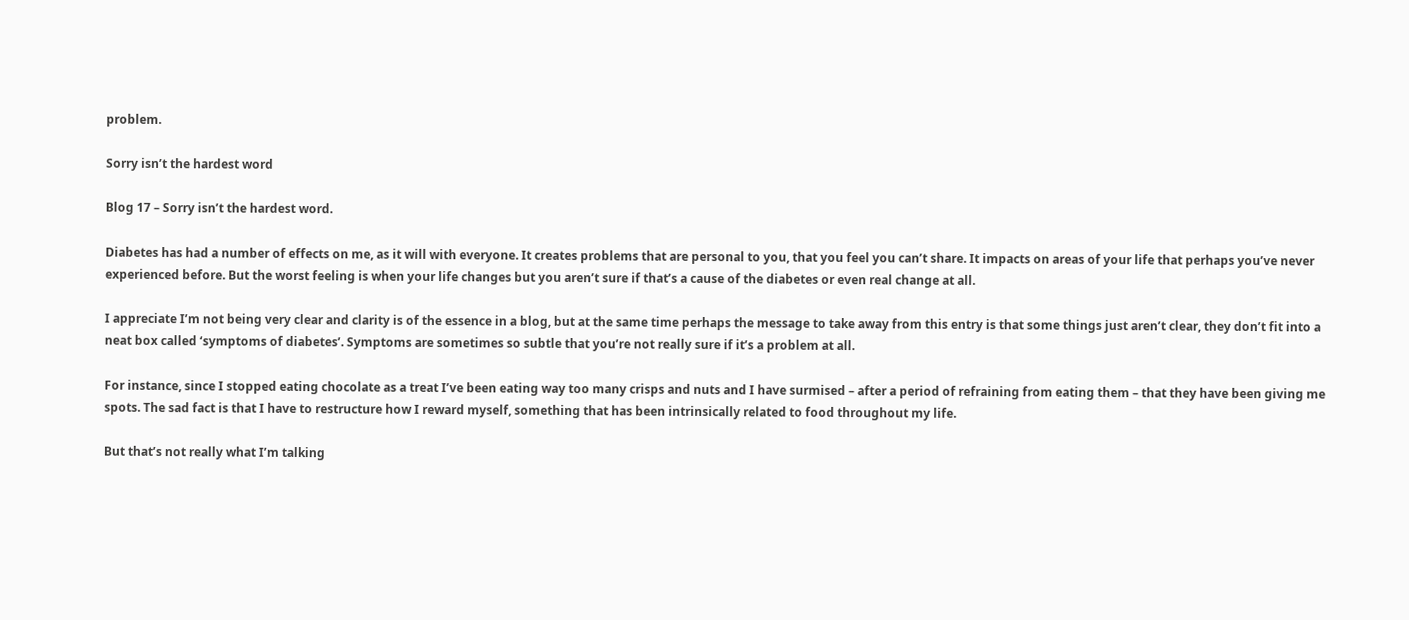problem.

Sorry isn’t the hardest word

Blog 17 – Sorry isn’t the hardest word.

Diabetes has had a number of effects on me, as it will with everyone. It creates problems that are personal to you, that you feel you can’t share. It impacts on areas of your life that perhaps you’ve never experienced before. But the worst feeling is when your life changes but you aren’t sure if that’s a cause of the diabetes or even real change at all.

I appreciate I’m not being very clear and clarity is of the essence in a blog, but at the same time perhaps the message to take away from this entry is that some things just aren’t clear, they don’t fit into a neat box called ‘symptoms of diabetes’. Symptoms are sometimes so subtle that you’re not really sure if it’s a problem at all.

For instance, since I stopped eating chocolate as a treat I’ve been eating way too many crisps and nuts and I have surmised – after a period of refraining from eating them – that they have been giving me spots. The sad fact is that I have to restructure how I reward myself, something that has been intrinsically related to food throughout my life.

But that’s not really what I’m talking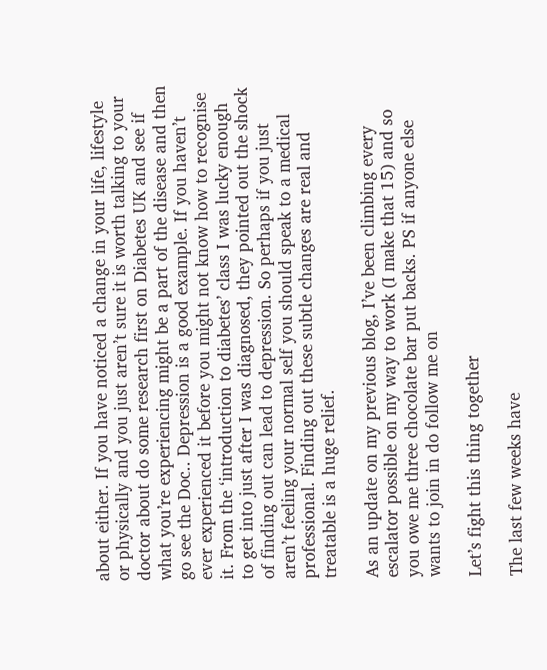about either. If you have noticed a change in your life, lifestyle or physically and you just aren’t sure it is worth talking to your doctor about do some research first on Diabetes UK and see if what you’re experiencing might be a part of the disease and then go see the Doc.. Depression is a good example. If you haven’t ever experienced it before you might not know how to recognise it. From the ‘introduction to diabetes’ class I was lucky enough to get into just after I was diagnosed, they pointed out the shock of finding out can lead to depression. So perhaps if you just aren’t feeling your normal self you should speak to a medical professional. Finding out these subtle changes are real and treatable is a huge relief.

As an update on my previous blog, I’ve been climbing every escalator possible on my way to work (I make that 15) and so you owe me three chocolate bar put backs. PS if anyone else wants to join in do follow me on

Let’s fight this thing together

The last few weeks have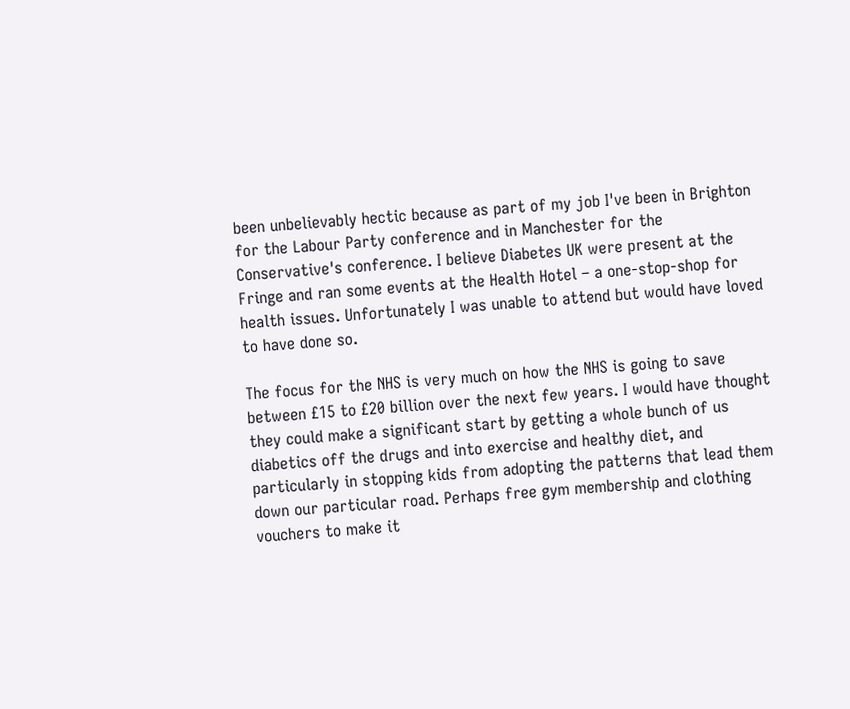been unbelievably hectic because as part of my job I've been in Brighton for the Labour Party conference and in Manchester for the Conservative's conference. I believe Diabetes UK were present at the Fringe and ran some events at the Health Hotel – a one-stop-shop for health issues. Unfortunately I was unable to attend but would have loved to have done so.

The focus for the NHS is very much on how the NHS is going to save between £15 to £20 billion over the next few years. I would have thought they could make a significant start by getting a whole bunch of us diabetics off the drugs and into exercise and healthy diet, and particularly in stopping kids from adopting the patterns that lead them down our particular road. Perhaps free gym membership and clothing vouchers to make it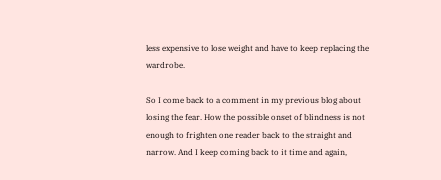less expensive to lose weight and have to keep replacing the wardrobe.

So I come back to a comment in my previous blog about losing the fear. How the possible onset of blindness is not enough to frighten one reader back to the straight and narrow. And I keep coming back to it time and again,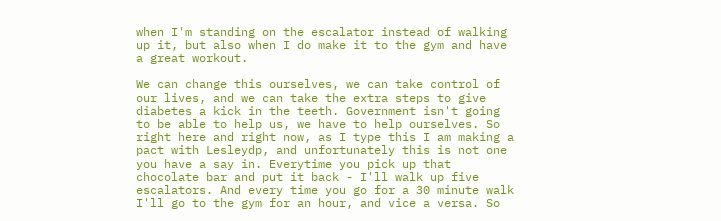when I'm standing on the escalator instead of walking up it, but also when I do make it to the gym and have a great workout.

We can change this ourselves, we can take control of our lives, and we can take the extra steps to give diabetes a kick in the teeth. Government isn't going to be able to help us, we have to help ourselves. So right here and right now, as I type this I am making a pact with Lesleydp, and unfortunately this is not one you have a say in. Everytime you pick up that chocolate bar and put it back - I'll walk up five escalators. And every time you go for a 30 minute walk I'll go to the gym for an hour, and vice a versa. So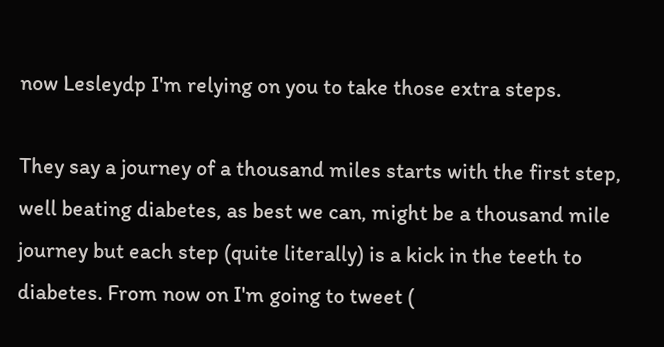now Lesleydp I'm relying on you to take those extra steps.

They say a journey of a thousand miles starts with the first step, well beating diabetes, as best we can, might be a thousand mile journey but each step (quite literally) is a kick in the teeth to diabetes. From now on I'm going to tweet (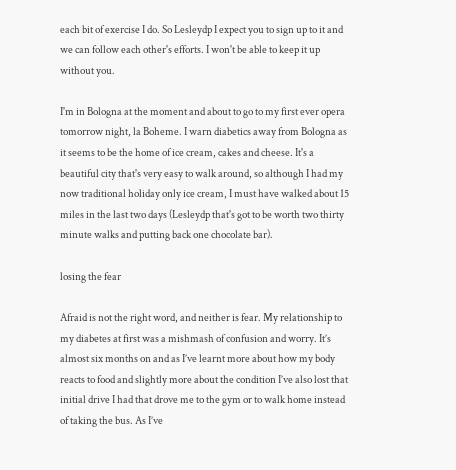each bit of exercise I do. So Lesleydp I expect you to sign up to it and we can follow each other's efforts. I won't be able to keep it up without you.

I'm in Bologna at the moment and about to go to my first ever opera tomorrow night, la Boheme. I warn diabetics away from Bologna as it seems to be the home of ice cream, cakes and cheese. It's a beautiful city that's very easy to walk around, so although I had my now traditional holiday only ice cream, I must have walked about 15 miles in the last two days (Lesleydp that's got to be worth two thirty minute walks and putting back one chocolate bar).

losing the fear

Afraid is not the right word, and neither is fear. My relationship to my diabetes at first was a mishmash of confusion and worry. It’s almost six months on and as I’ve learnt more about how my body reacts to food and slightly more about the condition I’ve also lost that initial drive I had that drove me to the gym or to walk home instead of taking the bus. As I’ve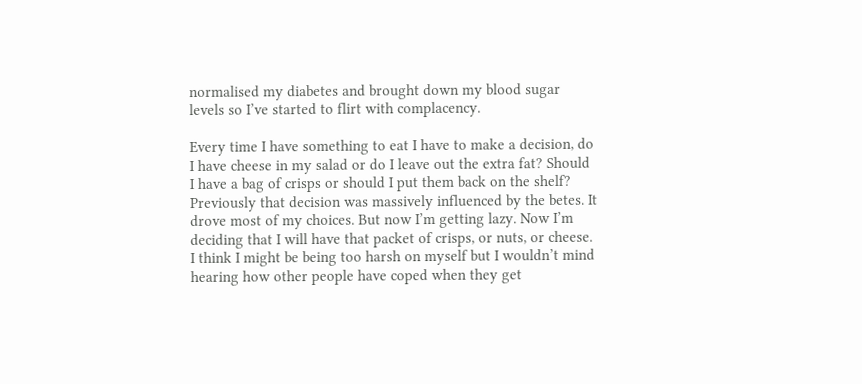normalised my diabetes and brought down my blood sugar levels so I’ve started to flirt with complacency.

Every time I have something to eat I have to make a decision, do I have cheese in my salad or do I leave out the extra fat? Should I have a bag of crisps or should I put them back on the shelf? Previously that decision was massively influenced by the betes. It drove most of my choices. But now I’m getting lazy. Now I’m deciding that I will have that packet of crisps, or nuts, or cheese. I think I might be being too harsh on myself but I wouldn’t mind hearing how other people have coped when they get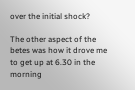over the initial shock?

The other aspect of the betes was how it drove me to get up at 6.30 in the morning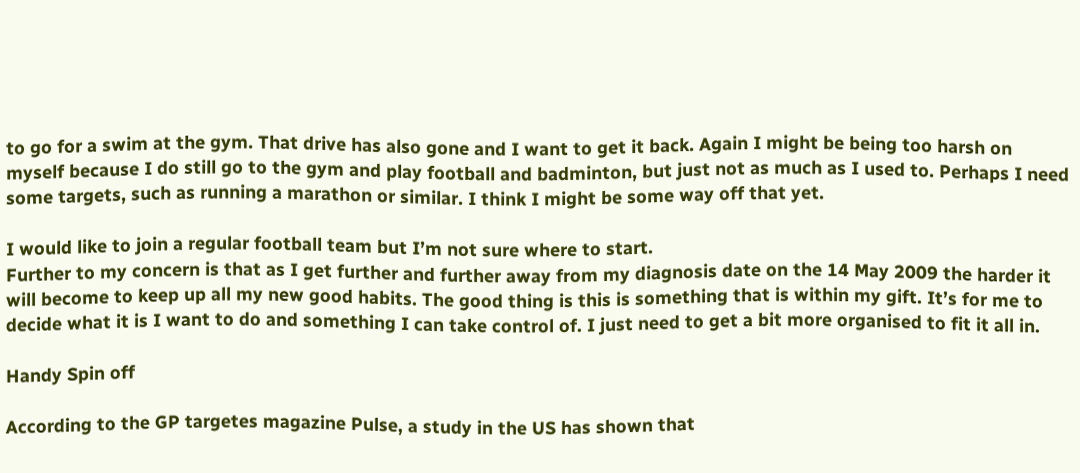to go for a swim at the gym. That drive has also gone and I want to get it back. Again I might be being too harsh on myself because I do still go to the gym and play football and badminton, but just not as much as I used to. Perhaps I need some targets, such as running a marathon or similar. I think I might be some way off that yet.

I would like to join a regular football team but I’m not sure where to start.
Further to my concern is that as I get further and further away from my diagnosis date on the 14 May 2009 the harder it will become to keep up all my new good habits. The good thing is this is something that is within my gift. It’s for me to decide what it is I want to do and something I can take control of. I just need to get a bit more organised to fit it all in.

Handy Spin off

According to the GP targetes magazine Pulse, a study in the US has shown that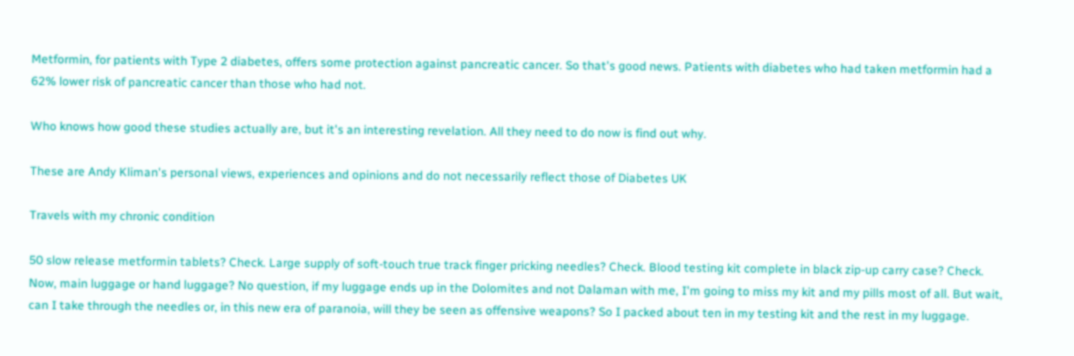Metformin, for patients with Type 2 diabetes, offers some protection against pancreatic cancer. So that's good news. Patients with diabetes who had taken metformin had a 62% lower risk of pancreatic cancer than those who had not.

Who knows how good these studies actually are, but it's an interesting revelation. All they need to do now is find out why.

These are Andy Kliman's personal views, experiences and opinions and do not necessarily reflect those of Diabetes UK

Travels with my chronic condition

50 slow release metformin tablets? Check. Large supply of soft-touch true track finger pricking needles? Check. Blood testing kit complete in black zip-up carry case? Check. Now, main luggage or hand luggage? No question, if my luggage ends up in the Dolomites and not Dalaman with me, I'm going to miss my kit and my pills most of all. But wait, can I take through the needles or, in this new era of paranoia, will they be seen as offensive weapons? So I packed about ten in my testing kit and the rest in my luggage.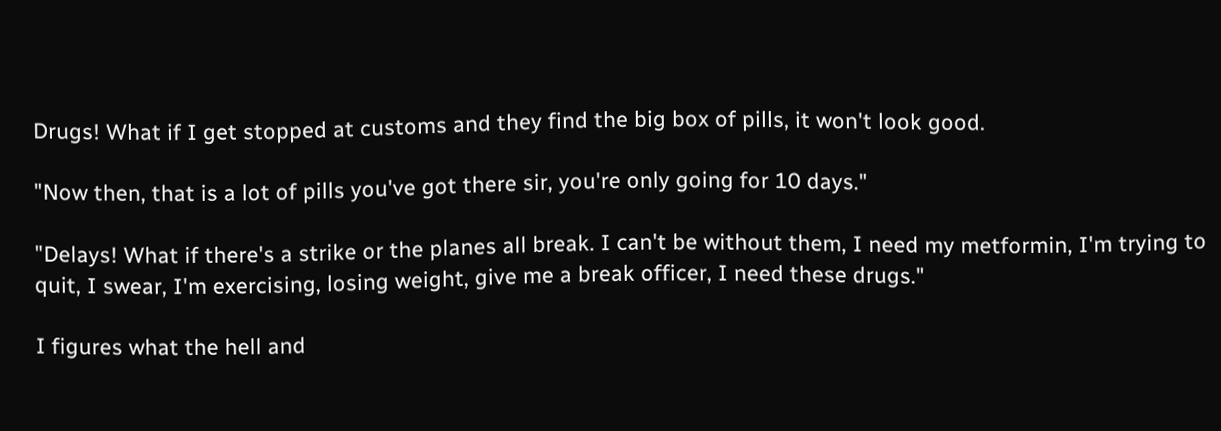Drugs! What if I get stopped at customs and they find the big box of pills, it won't look good.

"Now then, that is a lot of pills you've got there sir, you're only going for 10 days."

"Delays! What if there's a strike or the planes all break. I can't be without them, I need my metformin, I'm trying to quit, I swear, I'm exercising, losing weight, give me a break officer, I need these drugs."

I figures what the hell and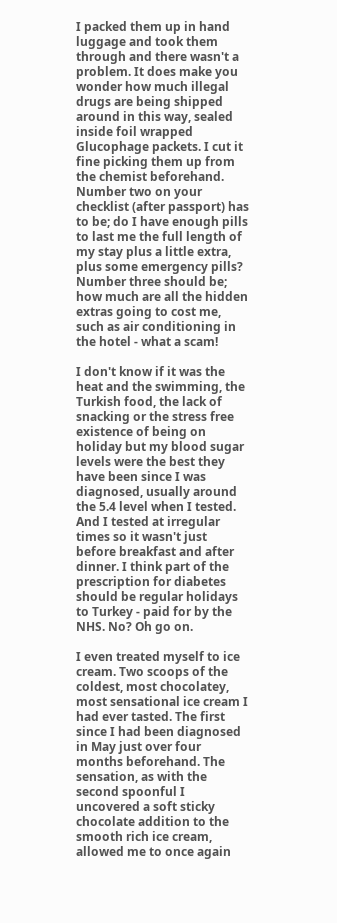I packed them up in hand luggage and took them through and there wasn't a problem. It does make you wonder how much illegal drugs are being shipped around in this way, sealed inside foil wrapped Glucophage packets. I cut it fine picking them up from the chemist beforehand. Number two on your checklist (after passport) has to be; do I have enough pills to last me the full length of my stay plus a little extra, plus some emergency pills? Number three should be; how much are all the hidden extras going to cost me, such as air conditioning in the hotel - what a scam!

I don't know if it was the heat and the swimming, the Turkish food, the lack of snacking or the stress free existence of being on holiday but my blood sugar levels were the best they have been since I was diagnosed, usually around the 5.4 level when I tested. And I tested at irregular times so it wasn't just before breakfast and after dinner. I think part of the prescription for diabetes should be regular holidays to Turkey - paid for by the NHS. No? Oh go on.

I even treated myself to ice cream. Two scoops of the coldest, most chocolatey, most sensational ice cream I had ever tasted. The first since I had been diagnosed in May just over four months beforehand. The sensation, as with the second spoonful I uncovered a soft sticky chocolate addition to the smooth rich ice cream, allowed me to once again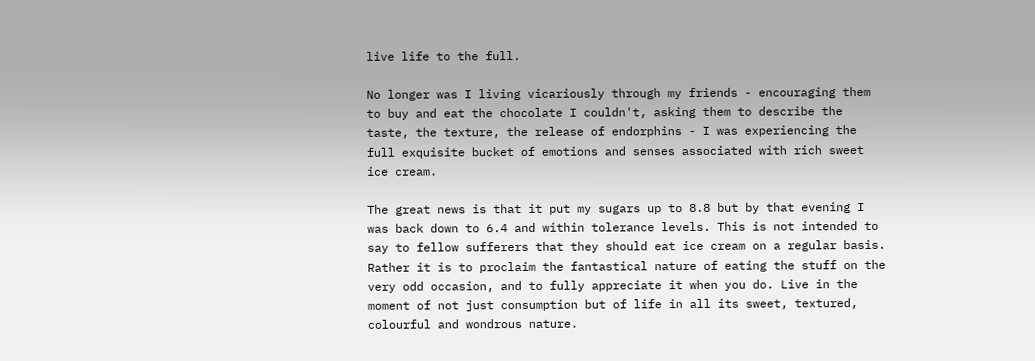live life to the full.

No longer was I living vicariously through my friends - encouraging them to buy and eat the chocolate I couldn't, asking them to describe the taste, the texture, the release of endorphins - I was experiencing the full exquisite bucket of emotions and senses associated with rich sweet ice cream.

The great news is that it put my sugars up to 8.8 but by that evening I was back down to 6.4 and within tolerance levels. This is not intended to say to fellow sufferers that they should eat ice cream on a regular basis. Rather it is to proclaim the fantastical nature of eating the stuff on the very odd occasion, and to fully appreciate it when you do. Live in the moment of not just consumption but of life in all its sweet, textured, colourful and wondrous nature.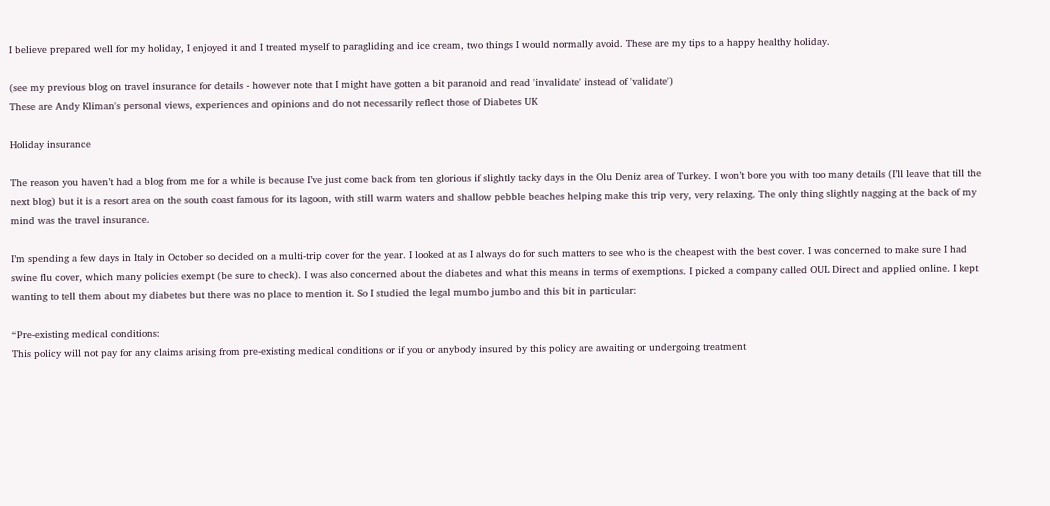I believe prepared well for my holiday, I enjoyed it and I treated myself to paragliding and ice cream, two things I would normally avoid. These are my tips to a happy healthy holiday.

(see my previous blog on travel insurance for details - however note that I might have gotten a bit paranoid and read 'invalidate' instead of 'validate')
These are Andy Kliman's personal views, experiences and opinions and do not necessarily reflect those of Diabetes UK

Holiday insurance

The reason you haven’t had a blog from me for a while is because I’ve just come back from ten glorious if slightly tacky days in the Olu Deniz area of Turkey. I won’t bore you with too many details (I’ll leave that till the next blog) but it is a resort area on the south coast famous for its lagoon, with still warm waters and shallow pebble beaches helping make this trip very, very relaxing. The only thing slightly nagging at the back of my mind was the travel insurance.

I’m spending a few days in Italy in October so decided on a multi-trip cover for the year. I looked at as I always do for such matters to see who is the cheapest with the best cover. I was concerned to make sure I had swine flu cover, which many policies exempt (be sure to check). I was also concerned about the diabetes and what this means in terms of exemptions. I picked a company called OUL Direct and applied online. I kept wanting to tell them about my diabetes but there was no place to mention it. So I studied the legal mumbo jumbo and this bit in particular:

“Pre-existing medical conditions:
This policy will not pay for any claims arising from pre-existing medical conditions or if you or anybody insured by this policy are awaiting or undergoing treatment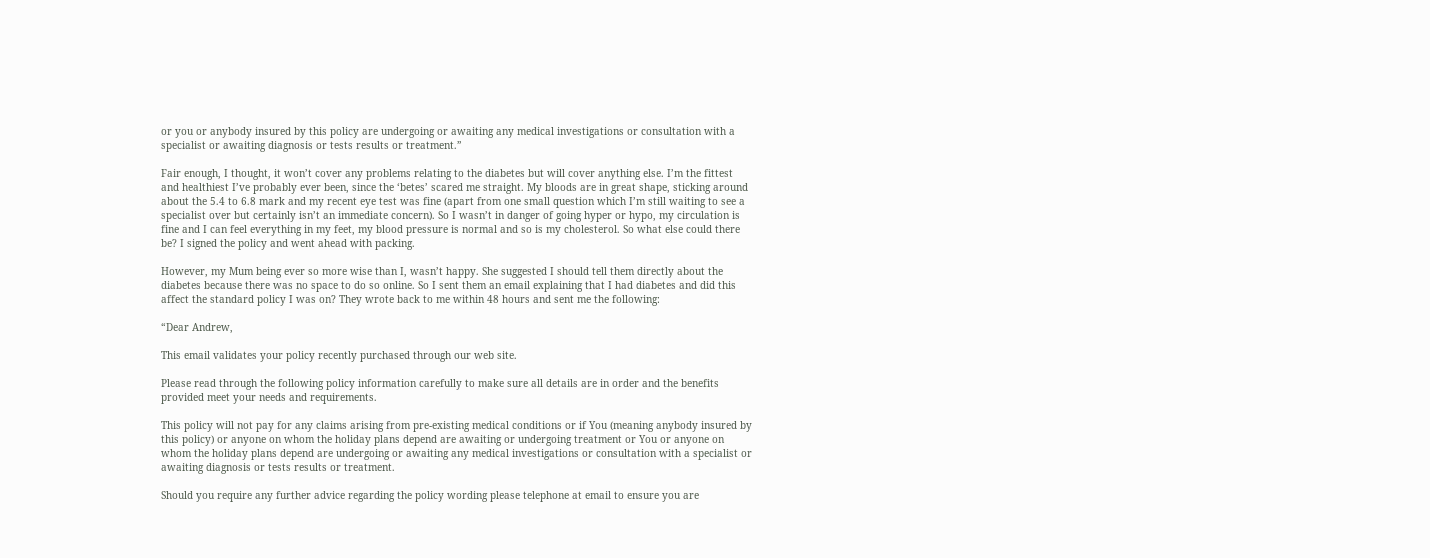or you or anybody insured by this policy are undergoing or awaiting any medical investigations or consultation with a specialist or awaiting diagnosis or tests results or treatment.”

Fair enough, I thought, it won’t cover any problems relating to the diabetes but will cover anything else. I’m the fittest and healthiest I’ve probably ever been, since the ‘betes’ scared me straight. My bloods are in great shape, sticking around about the 5.4 to 6.8 mark and my recent eye test was fine (apart from one small question which I’m still waiting to see a specialist over but certainly isn’t an immediate concern). So I wasn’t in danger of going hyper or hypo, my circulation is fine and I can feel everything in my feet, my blood pressure is normal and so is my cholesterol. So what else could there be? I signed the policy and went ahead with packing.

However, my Mum being ever so more wise than I, wasn’t happy. She suggested I should tell them directly about the diabetes because there was no space to do so online. So I sent them an email explaining that I had diabetes and did this affect the standard policy I was on? They wrote back to me within 48 hours and sent me the following:

“Dear Andrew,

This email validates your policy recently purchased through our web site.

Please read through the following policy information carefully to make sure all details are in order and the benefits provided meet your needs and requirements.

This policy will not pay for any claims arising from pre-existing medical conditions or if You (meaning anybody insured by this policy) or anyone on whom the holiday plans depend are awaiting or undergoing treatment or You or anyone on whom the holiday plans depend are undergoing or awaiting any medical investigations or consultation with a specialist or awaiting diagnosis or tests results or treatment.

Should you require any further advice regarding the policy wording please telephone at email to ensure you are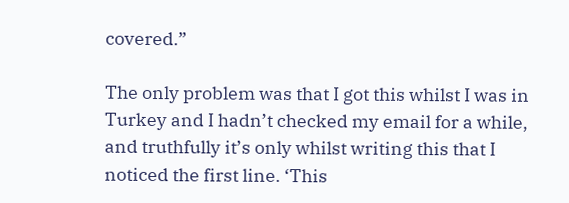covered.”

The only problem was that I got this whilst I was in Turkey and I hadn’t checked my email for a while, and truthfully it’s only whilst writing this that I noticed the first line. ‘This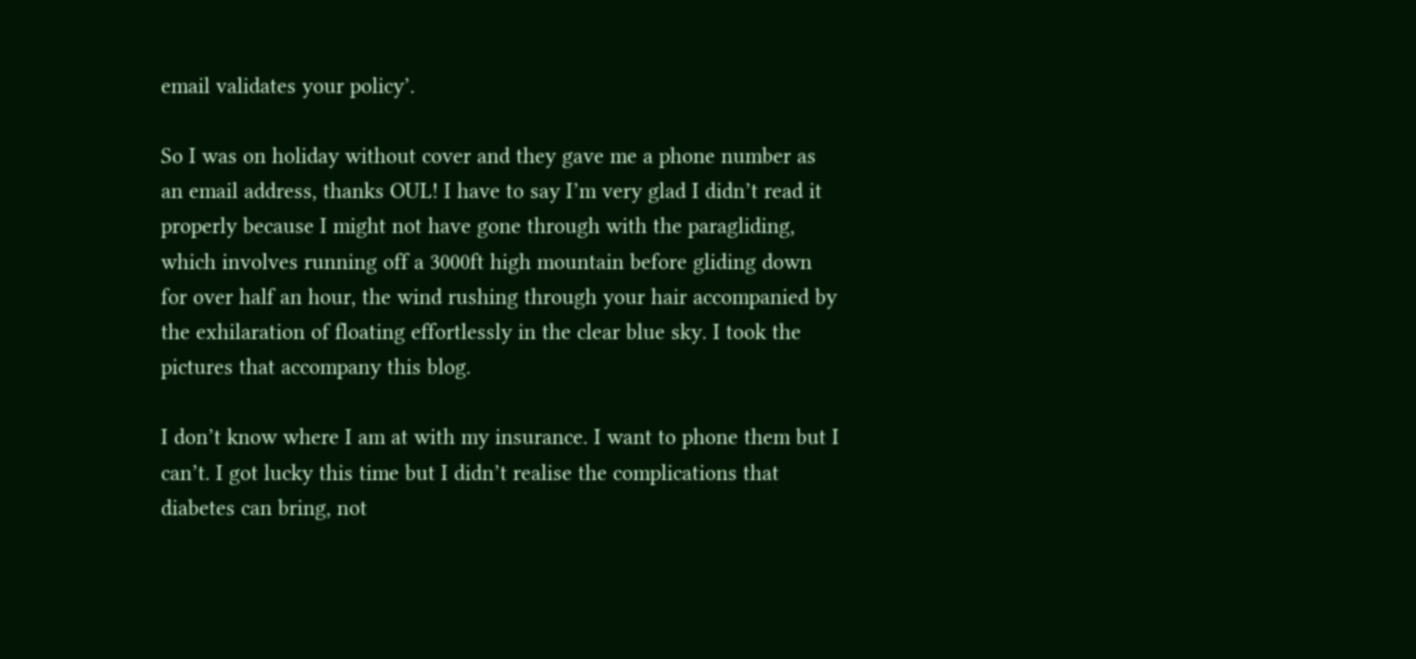email validates your policy’.

So I was on holiday without cover and they gave me a phone number as an email address, thanks OUL! I have to say I’m very glad I didn’t read it properly because I might not have gone through with the paragliding, which involves running off a 3000ft high mountain before gliding down for over half an hour, the wind rushing through your hair accompanied by the exhilaration of floating effortlessly in the clear blue sky. I took the pictures that accompany this blog.

I don’t know where I am at with my insurance. I want to phone them but I can’t. I got lucky this time but I didn’t realise the complications that diabetes can bring, not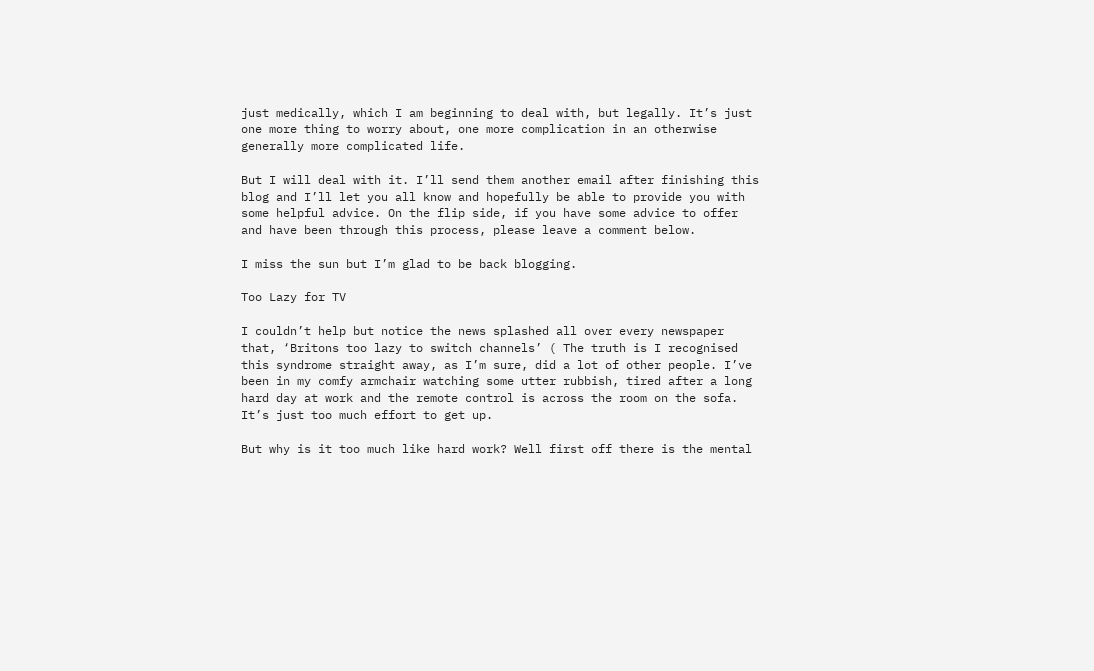just medically, which I am beginning to deal with, but legally. It’s just one more thing to worry about, one more complication in an otherwise generally more complicated life.

But I will deal with it. I’ll send them another email after finishing this blog and I’ll let you all know and hopefully be able to provide you with some helpful advice. On the flip side, if you have some advice to offer and have been through this process, please leave a comment below.

I miss the sun but I’m glad to be back blogging.

Too Lazy for TV

I couldn’t help but notice the news splashed all over every newspaper that, ‘Britons too lazy to switch channels’ ( The truth is I recognised this syndrome straight away, as I’m sure, did a lot of other people. I’ve been in my comfy armchair watching some utter rubbish, tired after a long hard day at work and the remote control is across the room on the sofa. It’s just too much effort to get up.

But why is it too much like hard work? Well first off there is the mental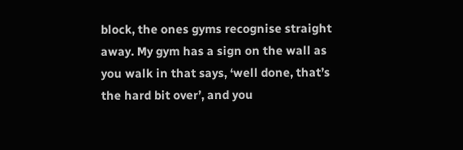block, the ones gyms recognise straight away. My gym has a sign on the wall as you walk in that says, ‘well done, that’s the hard bit over’, and you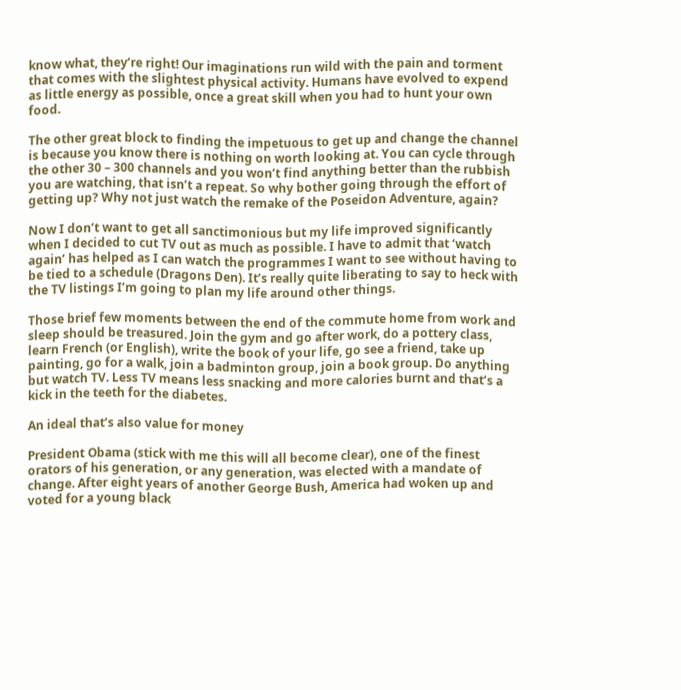know what, they’re right! Our imaginations run wild with the pain and torment that comes with the slightest physical activity. Humans have evolved to expend as little energy as possible, once a great skill when you had to hunt your own food.

The other great block to finding the impetuous to get up and change the channel is because you know there is nothing on worth looking at. You can cycle through the other 30 – 300 channels and you won’t find anything better than the rubbish you are watching, that isn’t a repeat. So why bother going through the effort of getting up? Why not just watch the remake of the Poseidon Adventure, again?

Now I don’t want to get all sanctimonious but my life improved significantly when I decided to cut TV out as much as possible. I have to admit that ‘watch again’ has helped as I can watch the programmes I want to see without having to be tied to a schedule (Dragons Den). It’s really quite liberating to say to heck with the TV listings I’m going to plan my life around other things.

Those brief few moments between the end of the commute home from work and sleep should be treasured. Join the gym and go after work, do a pottery class, learn French (or English), write the book of your life, go see a friend, take up painting, go for a walk, join a badminton group, join a book group. Do anything but watch TV. Less TV means less snacking and more calories burnt and that’s a kick in the teeth for the diabetes.

An ideal that’s also value for money

President Obama (stick with me this will all become clear), one of the finest orators of his generation, or any generation, was elected with a mandate of change. After eight years of another George Bush, America had woken up and voted for a young black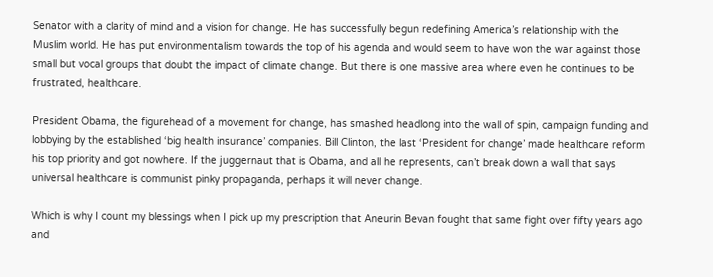Senator with a clarity of mind and a vision for change. He has successfully begun redefining America’s relationship with the Muslim world. He has put environmentalism towards the top of his agenda and would seem to have won the war against those small but vocal groups that doubt the impact of climate change. But there is one massive area where even he continues to be frustrated, healthcare.

President Obama, the figurehead of a movement for change, has smashed headlong into the wall of spin, campaign funding and lobbying by the established ‘big health insurance’ companies. Bill Clinton, the last ‘President for change’ made healthcare reform his top priority and got nowhere. If the juggernaut that is Obama, and all he represents, can’t break down a wall that says universal healthcare is communist pinky propaganda, perhaps it will never change.

Which is why I count my blessings when I pick up my prescription that Aneurin Bevan fought that same fight over fifty years ago and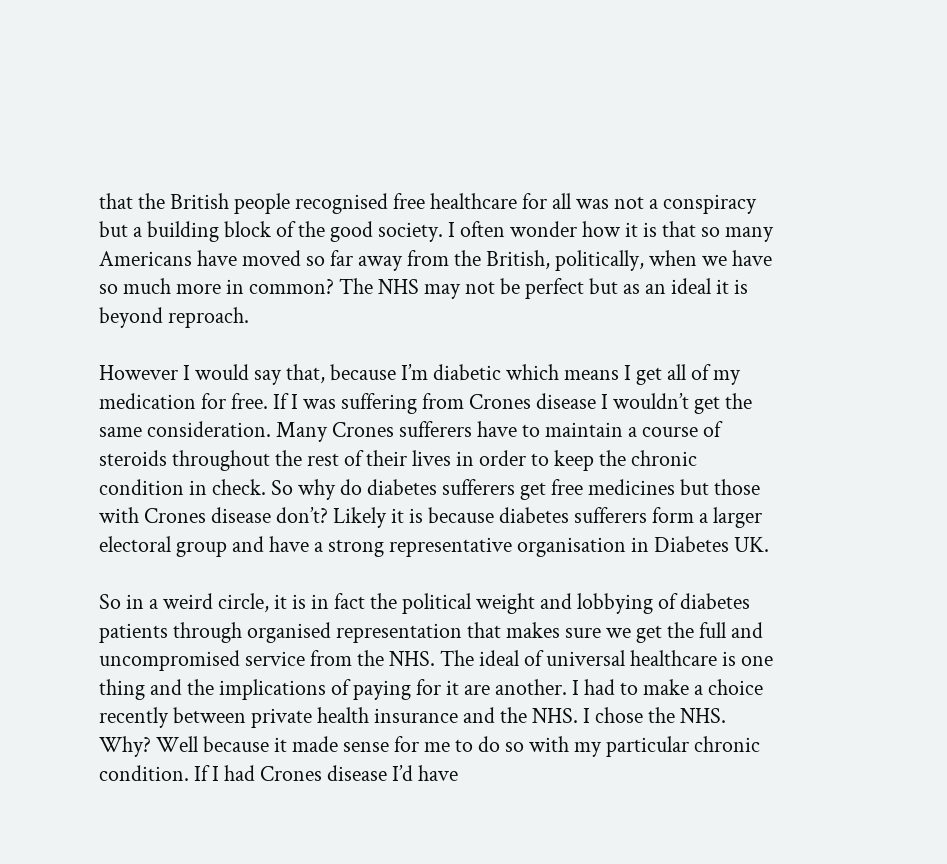that the British people recognised free healthcare for all was not a conspiracy but a building block of the good society. I often wonder how it is that so many Americans have moved so far away from the British, politically, when we have so much more in common? The NHS may not be perfect but as an ideal it is beyond reproach.

However I would say that, because I’m diabetic which means I get all of my medication for free. If I was suffering from Crones disease I wouldn’t get the same consideration. Many Crones sufferers have to maintain a course of steroids throughout the rest of their lives in order to keep the chronic condition in check. So why do diabetes sufferers get free medicines but those with Crones disease don’t? Likely it is because diabetes sufferers form a larger electoral group and have a strong representative organisation in Diabetes UK.

So in a weird circle, it is in fact the political weight and lobbying of diabetes patients through organised representation that makes sure we get the full and uncompromised service from the NHS. The ideal of universal healthcare is one thing and the implications of paying for it are another. I had to make a choice recently between private health insurance and the NHS. I chose the NHS. Why? Well because it made sense for me to do so with my particular chronic condition. If I had Crones disease I’d have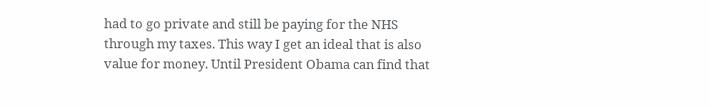had to go private and still be paying for the NHS through my taxes. This way I get an ideal that is also value for money. Until President Obama can find that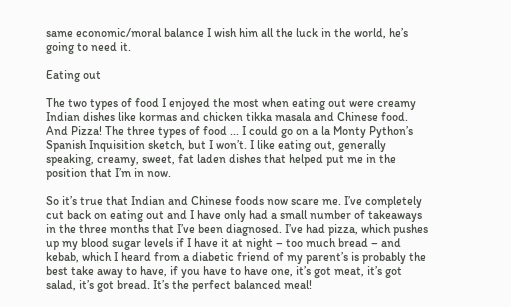same economic/moral balance I wish him all the luck in the world, he’s going to need it.

Eating out

The two types of food I enjoyed the most when eating out were creamy Indian dishes like kormas and chicken tikka masala and Chinese food. And Pizza! The three types of food ... I could go on a la Monty Python’s Spanish Inquisition sketch, but I won’t. I like eating out, generally speaking, creamy, sweet, fat laden dishes that helped put me in the position that I’m in now.

So it’s true that Indian and Chinese foods now scare me. I’ve completely cut back on eating out and I have only had a small number of takeaways in the three months that I’ve been diagnosed. I’ve had pizza, which pushes up my blood sugar levels if I have it at night – too much bread – and kebab, which I heard from a diabetic friend of my parent’s is probably the best take away to have, if you have to have one, it’s got meat, it’s got salad, it’s got bread. It’s the perfect balanced meal!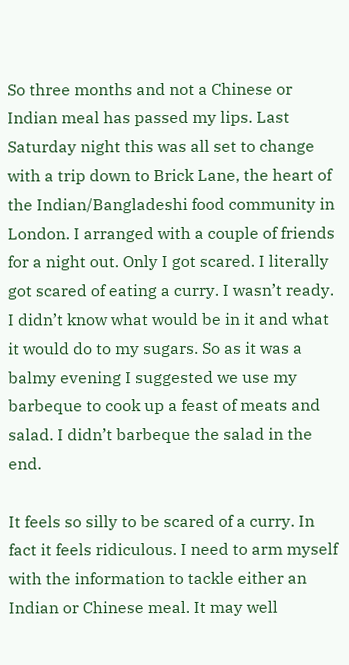So three months and not a Chinese or Indian meal has passed my lips. Last Saturday night this was all set to change with a trip down to Brick Lane, the heart of the Indian/Bangladeshi food community in London. I arranged with a couple of friends for a night out. Only I got scared. I literally got scared of eating a curry. I wasn’t ready. I didn’t know what would be in it and what it would do to my sugars. So as it was a balmy evening I suggested we use my barbeque to cook up a feast of meats and salad. I didn’t barbeque the salad in the end.

It feels so silly to be scared of a curry. In fact it feels ridiculous. I need to arm myself with the information to tackle either an Indian or Chinese meal. It may well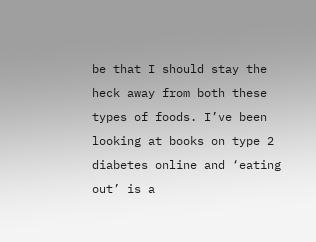be that I should stay the heck away from both these types of foods. I’ve been looking at books on type 2 diabetes online and ‘eating out’ is a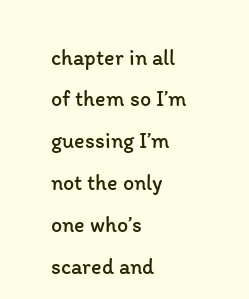chapter in all of them so I’m guessing I’m not the only one who’s scared and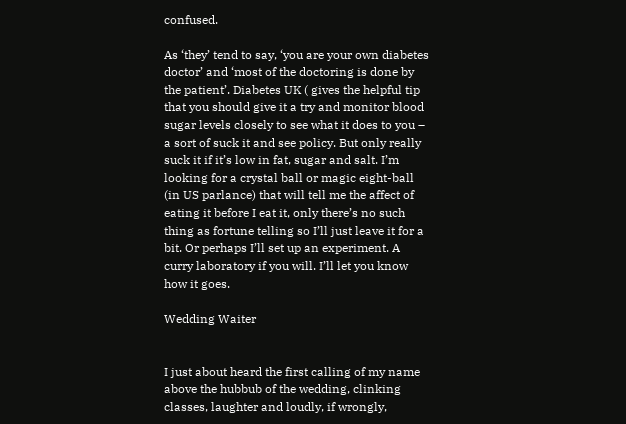confused.

As ‘they’ tend to say, ‘you are your own diabetes doctor’ and ‘most of the doctoring is done by the patient’. Diabetes UK ( gives the helpful tip that you should give it a try and monitor blood sugar levels closely to see what it does to you – a sort of suck it and see policy. But only really suck it if it’s low in fat, sugar and salt. I’m looking for a crystal ball or magic eight-ball (in US parlance) that will tell me the affect of eating it before I eat it, only there’s no such thing as fortune telling so I’ll just leave it for a bit. Or perhaps I’ll set up an experiment. A curry laboratory if you will. I’ll let you know how it goes.

Wedding Waiter


I just about heard the first calling of my name above the hubbub of the wedding, clinking classes, laughter and loudly, if wrongly,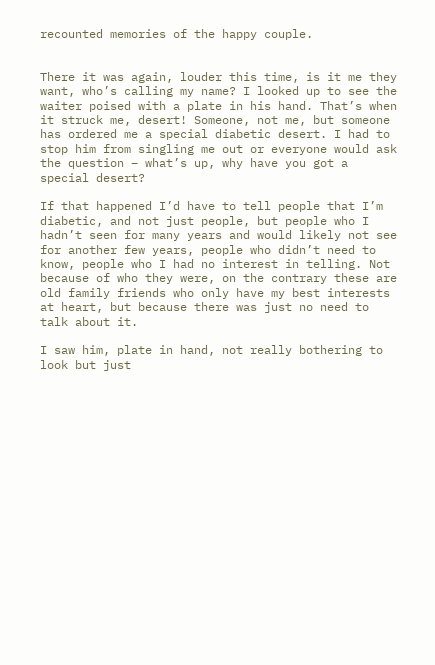recounted memories of the happy couple.


There it was again, louder this time, is it me they want, who’s calling my name? I looked up to see the waiter poised with a plate in his hand. That’s when it struck me, desert! Someone, not me, but someone has ordered me a special diabetic desert. I had to stop him from singling me out or everyone would ask the question – what’s up, why have you got a special desert?

If that happened I’d have to tell people that I’m diabetic, and not just people, but people who I hadn’t seen for many years and would likely not see for another few years, people who didn’t need to know, people who I had no interest in telling. Not because of who they were, on the contrary these are old family friends who only have my best interests at heart, but because there was just no need to talk about it.

I saw him, plate in hand, not really bothering to look but just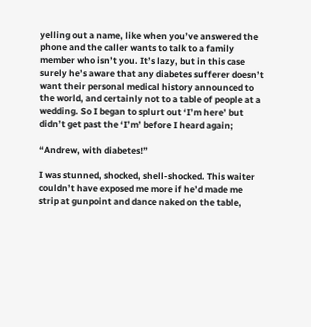yelling out a name, like when you’ve answered the phone and the caller wants to talk to a family member who isn’t you. It’s lazy, but in this case surely he’s aware that any diabetes sufferer doesn’t want their personal medical history announced to the world, and certainly not to a table of people at a wedding. So I began to splurt out ‘I’m here’ but didn’t get past the ‘I’m’ before I heard again;

“Andrew, with diabetes!”

I was stunned, shocked, shell-shocked. This waiter couldn’t have exposed me more if he’d made me strip at gunpoint and dance naked on the table,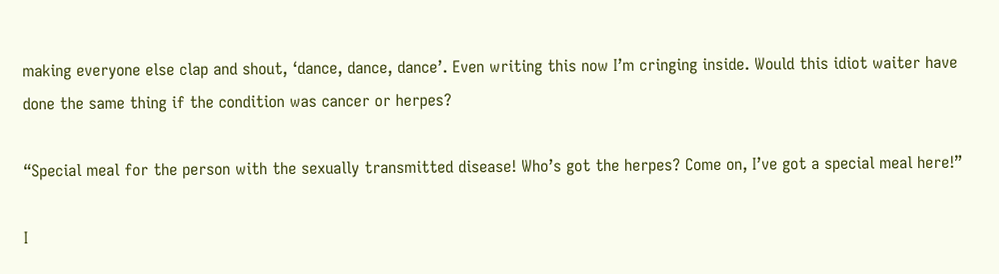making everyone else clap and shout, ‘dance, dance, dance’. Even writing this now I’m cringing inside. Would this idiot waiter have done the same thing if the condition was cancer or herpes?

“Special meal for the person with the sexually transmitted disease! Who’s got the herpes? Come on, I’ve got a special meal here!”

I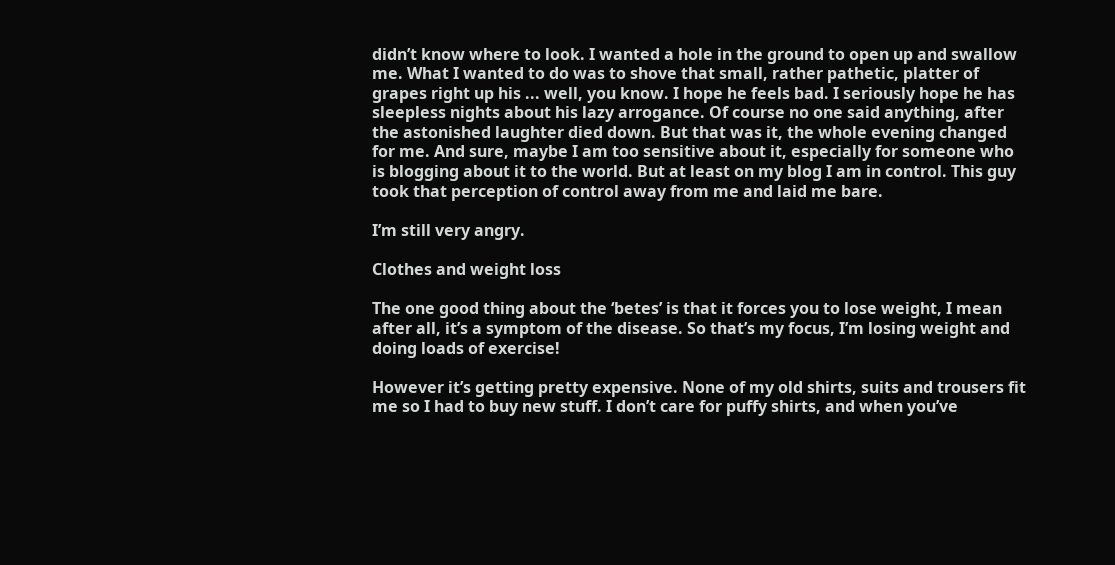didn’t know where to look. I wanted a hole in the ground to open up and swallow me. What I wanted to do was to shove that small, rather pathetic, platter of grapes right up his ... well, you know. I hope he feels bad. I seriously hope he has sleepless nights about his lazy arrogance. Of course no one said anything, after the astonished laughter died down. But that was it, the whole evening changed for me. And sure, maybe I am too sensitive about it, especially for someone who is blogging about it to the world. But at least on my blog I am in control. This guy took that perception of control away from me and laid me bare.

I’m still very angry.

Clothes and weight loss

The one good thing about the ‘betes’ is that it forces you to lose weight, I mean after all, it’s a symptom of the disease. So that’s my focus, I’m losing weight and doing loads of exercise!

However it’s getting pretty expensive. None of my old shirts, suits and trousers fit me so I had to buy new stuff. I don’t care for puffy shirts, and when you’ve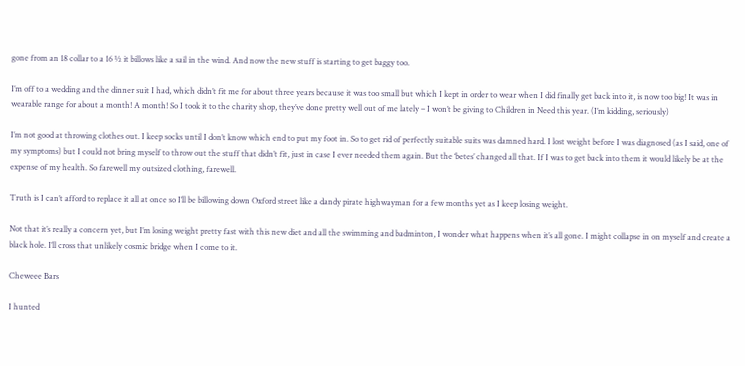gone from an 18 collar to a 16 ½ it billows like a sail in the wind. And now the new stuff is starting to get baggy too.

I’m off to a wedding and the dinner suit I had, which didn’t fit me for about three years because it was too small but which I kept in order to wear when I did finally get back into it, is now too big! It was in wearable range for about a month! A month! So I took it to the charity shop, they’ve done pretty well out of me lately – I won’t be giving to Children in Need this year. (I’m kidding, seriously)

I’m not good at throwing clothes out. I keep socks until I don’t know which end to put my foot in. So to get rid of perfectly suitable suits was damned hard. I lost weight before I was diagnosed (as I said, one of my symptoms) but I could not bring myself to throw out the stuff that didn’t fit, just in case I ever needed them again. But the ‘betes’ changed all that. If I was to get back into them it would likely be at the expense of my health. So farewell my outsized clothing, farewell.

Truth is I can’t afford to replace it all at once so I’ll be billowing down Oxford street like a dandy pirate highwayman for a few months yet as I keep losing weight.

Not that it’s really a concern yet, but I’m losing weight pretty fast with this new diet and all the swimming and badminton, I wonder what happens when it’s all gone. I might collapse in on myself and create a black hole. I’ll cross that unlikely cosmic bridge when I come to it.

Cheweee Bars

I hunted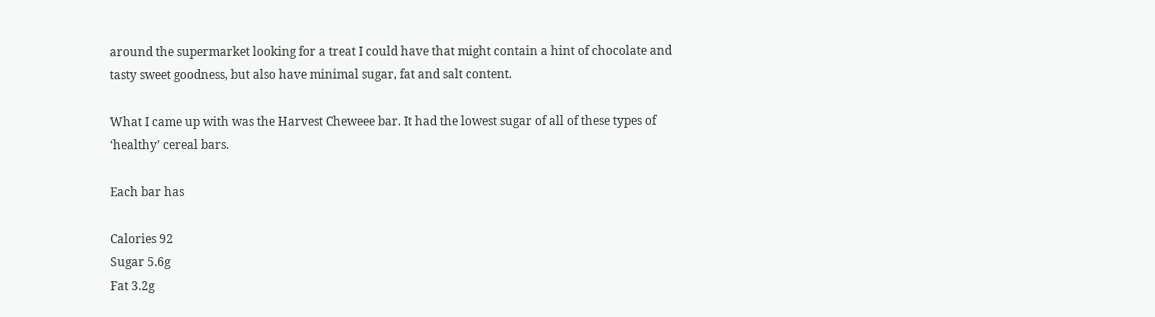around the supermarket looking for a treat I could have that might contain a hint of chocolate and tasty sweet goodness, but also have minimal sugar, fat and salt content.

What I came up with was the Harvest Cheweee bar. It had the lowest sugar of all of these types of ‘healthy’ cereal bars.

Each bar has

Calories 92
Sugar 5.6g
Fat 3.2g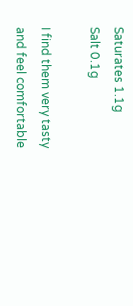Saturates 1.1g
Salt 0.1g

I find them very tasty and feel comfortable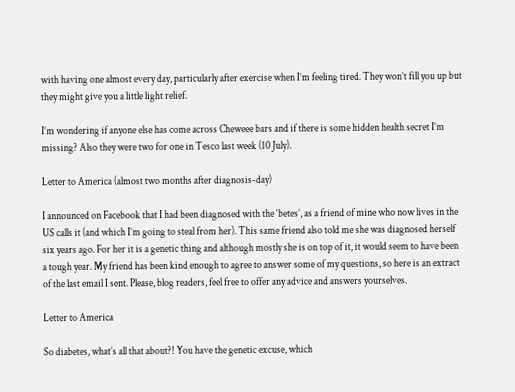with having one almost every day, particularly after exercise when I’m feeling tired. They won’t fill you up but they might give you a little light relief.

I’m wondering if anyone else has come across Cheweee bars and if there is some hidden health secret I’m missing? Also they were two for one in Tesco last week (10 July).

Letter to America (almost two months after diagnosis-day)

I announced on Facebook that I had been diagnosed with the ‘betes’, as a friend of mine who now lives in the US calls it (and which I’m going to steal from her). This same friend also told me she was diagnosed herself six years ago. For her it is a genetic thing and although mostly she is on top of it, it would seem to have been a tough year. My friend has been kind enough to agree to answer some of my questions, so here is an extract of the last email I sent. Please, blog readers, feel free to offer any advice and answers yourselves.

Letter to America

So diabetes, what’s all that about?! You have the genetic excuse, which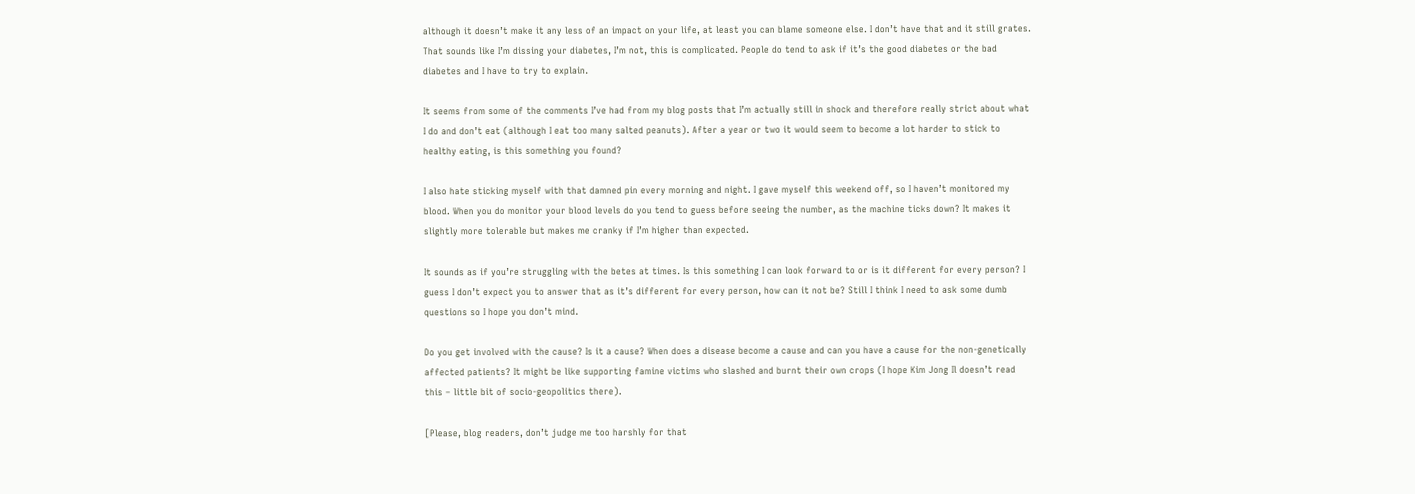although it doesn’t make it any less of an impact on your life, at least you can blame someone else. I don’t have that and it still grates. That sounds like I’m dissing your diabetes, I’m not, this is complicated. People do tend to ask if it’s the good diabetes or the bad diabetes and I have to try to explain.

It seems from some of the comments I’ve had from my blog posts that I’m actually still in shock and therefore really strict about what I do and don’t eat (although I eat too many salted peanuts). After a year or two it would seem to become a lot harder to stick to healthy eating, is this something you found?

I also hate sticking myself with that damned pin every morning and night. I gave myself this weekend off, so I haven’t monitored my blood. When you do monitor your blood levels do you tend to guess before seeing the number, as the machine ticks down? It makes it slightly more tolerable but makes me cranky if I’m higher than expected.

It sounds as if you’re struggling with the betes at times. Is this something I can look forward to or is it different for every person? I guess I don’t expect you to answer that as it’s different for every person, how can it not be? Still I think I need to ask some dumb questions so I hope you don’t mind.

Do you get involved with the cause? Is it a cause? When does a disease become a cause and can you have a cause for the non-genetically affected patients? It might be like supporting famine victims who slashed and burnt their own crops (I hope Kim Jong Il doesn’t read this – little bit of socio-geopolitics there).

[Please, blog readers, don’t judge me too harshly for that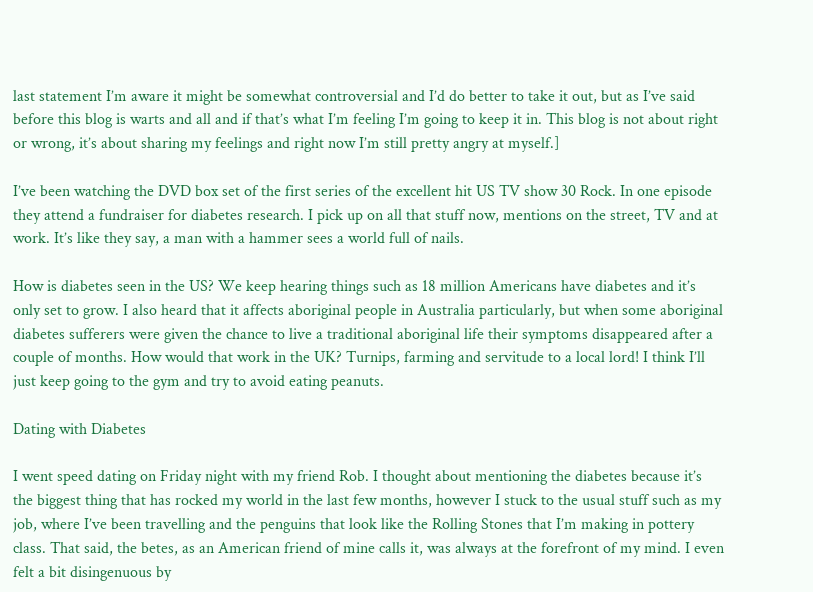last statement I’m aware it might be somewhat controversial and I’d do better to take it out, but as I’ve said before this blog is warts and all and if that’s what I’m feeling I’m going to keep it in. This blog is not about right or wrong, it’s about sharing my feelings and right now I’m still pretty angry at myself.]

I’ve been watching the DVD box set of the first series of the excellent hit US TV show 30 Rock. In one episode they attend a fundraiser for diabetes research. I pick up on all that stuff now, mentions on the street, TV and at work. It’s like they say, a man with a hammer sees a world full of nails.

How is diabetes seen in the US? We keep hearing things such as 18 million Americans have diabetes and it’s only set to grow. I also heard that it affects aboriginal people in Australia particularly, but when some aboriginal diabetes sufferers were given the chance to live a traditional aboriginal life their symptoms disappeared after a couple of months. How would that work in the UK? Turnips, farming and servitude to a local lord! I think I’ll just keep going to the gym and try to avoid eating peanuts.

Dating with Diabetes

I went speed dating on Friday night with my friend Rob. I thought about mentioning the diabetes because it’s the biggest thing that has rocked my world in the last few months, however I stuck to the usual stuff such as my job, where I’ve been travelling and the penguins that look like the Rolling Stones that I’m making in pottery class. That said, the betes, as an American friend of mine calls it, was always at the forefront of my mind. I even felt a bit disingenuous by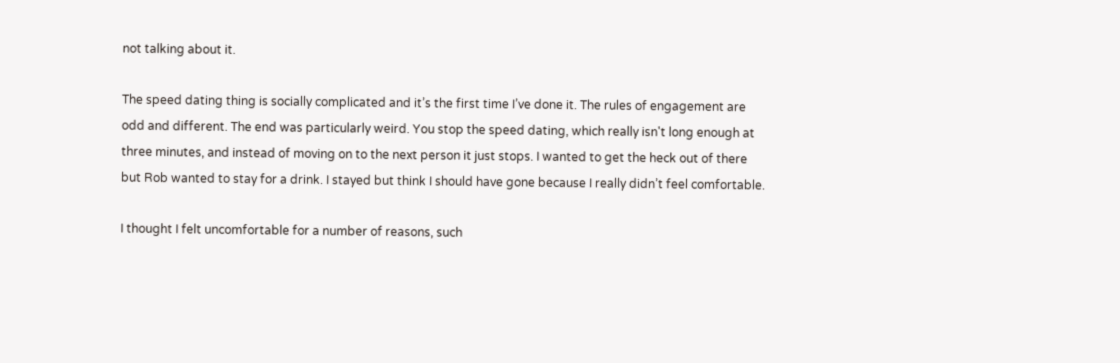not talking about it.

The speed dating thing is socially complicated and it’s the first time I’ve done it. The rules of engagement are odd and different. The end was particularly weird. You stop the speed dating, which really isn't long enough at three minutes, and instead of moving on to the next person it just stops. I wanted to get the heck out of there but Rob wanted to stay for a drink. I stayed but think I should have gone because I really didn’t feel comfortable.

I thought I felt uncomfortable for a number of reasons, such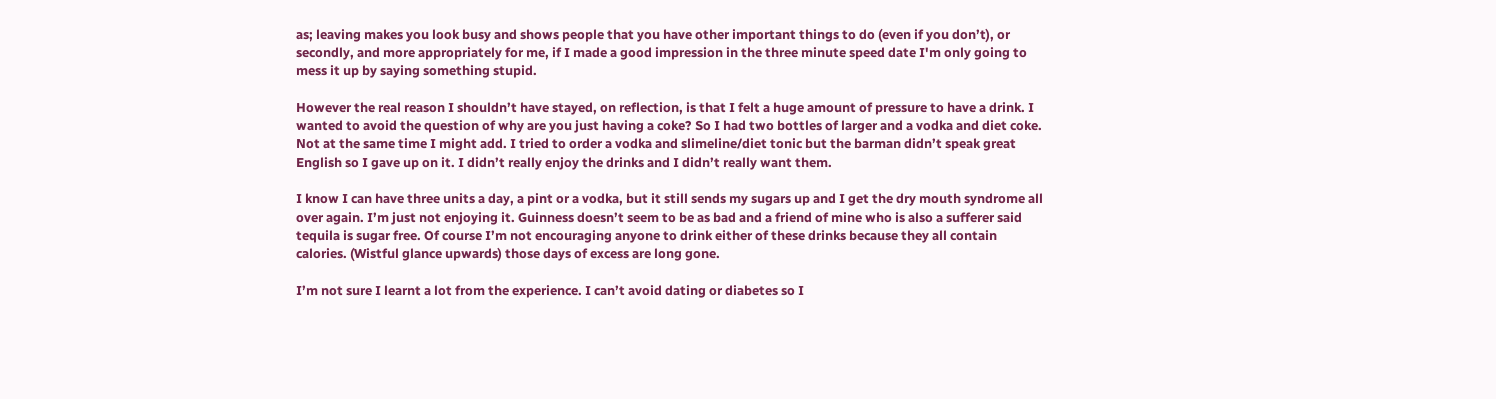as; leaving makes you look busy and shows people that you have other important things to do (even if you don’t), or secondly, and more appropriately for me, if I made a good impression in the three minute speed date I'm only going to mess it up by saying something stupid.

However the real reason I shouldn’t have stayed, on reflection, is that I felt a huge amount of pressure to have a drink. I wanted to avoid the question of why are you just having a coke? So I had two bottles of larger and a vodka and diet coke. Not at the same time I might add. I tried to order a vodka and slimeline/diet tonic but the barman didn’t speak great English so I gave up on it. I didn’t really enjoy the drinks and I didn’t really want them.

I know I can have three units a day, a pint or a vodka, but it still sends my sugars up and I get the dry mouth syndrome all over again. I’m just not enjoying it. Guinness doesn’t seem to be as bad and a friend of mine who is also a sufferer said tequila is sugar free. Of course I’m not encouraging anyone to drink either of these drinks because they all contain calories. (Wistful glance upwards) those days of excess are long gone.

I’m not sure I learnt a lot from the experience. I can’t avoid dating or diabetes so I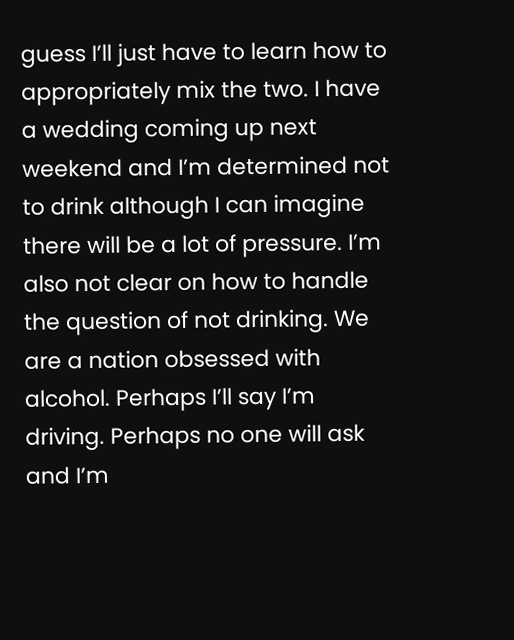guess I’ll just have to learn how to appropriately mix the two. I have a wedding coming up next weekend and I’m determined not to drink although I can imagine there will be a lot of pressure. I’m also not clear on how to handle the question of not drinking. We are a nation obsessed with alcohol. Perhaps I’ll say I’m driving. Perhaps no one will ask and I’m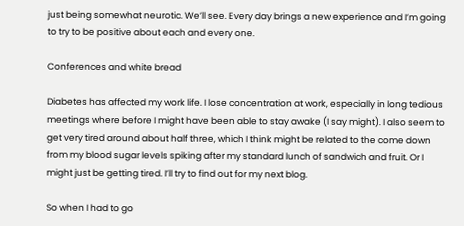just being somewhat neurotic. We’ll see. Every day brings a new experience and I’m going to try to be positive about each and every one.

Conferences and white bread

Diabetes has affected my work life. I lose concentration at work, especially in long tedious meetings where before I might have been able to stay awake (I say might). I also seem to get very tired around about half three, which I think might be related to the come down from my blood sugar levels spiking after my standard lunch of sandwich and fruit. Or I might just be getting tired. I’ll try to find out for my next blog.

So when I had to go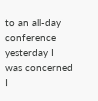to an all-day conference yesterday I was concerned I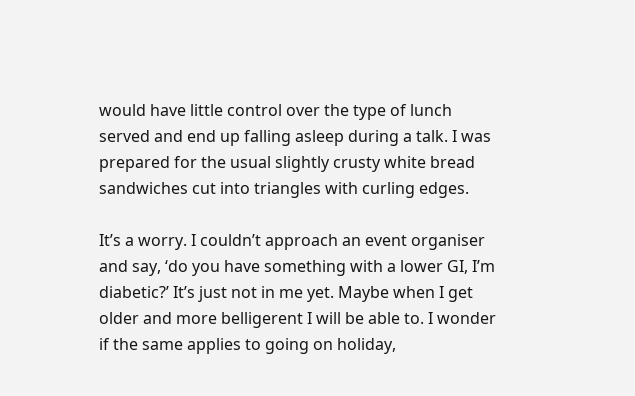would have little control over the type of lunch served and end up falling asleep during a talk. I was prepared for the usual slightly crusty white bread sandwiches cut into triangles with curling edges.

It’s a worry. I couldn’t approach an event organiser and say, ‘do you have something with a lower GI, I’m diabetic?’ It’s just not in me yet. Maybe when I get older and more belligerent I will be able to. I wonder if the same applies to going on holiday,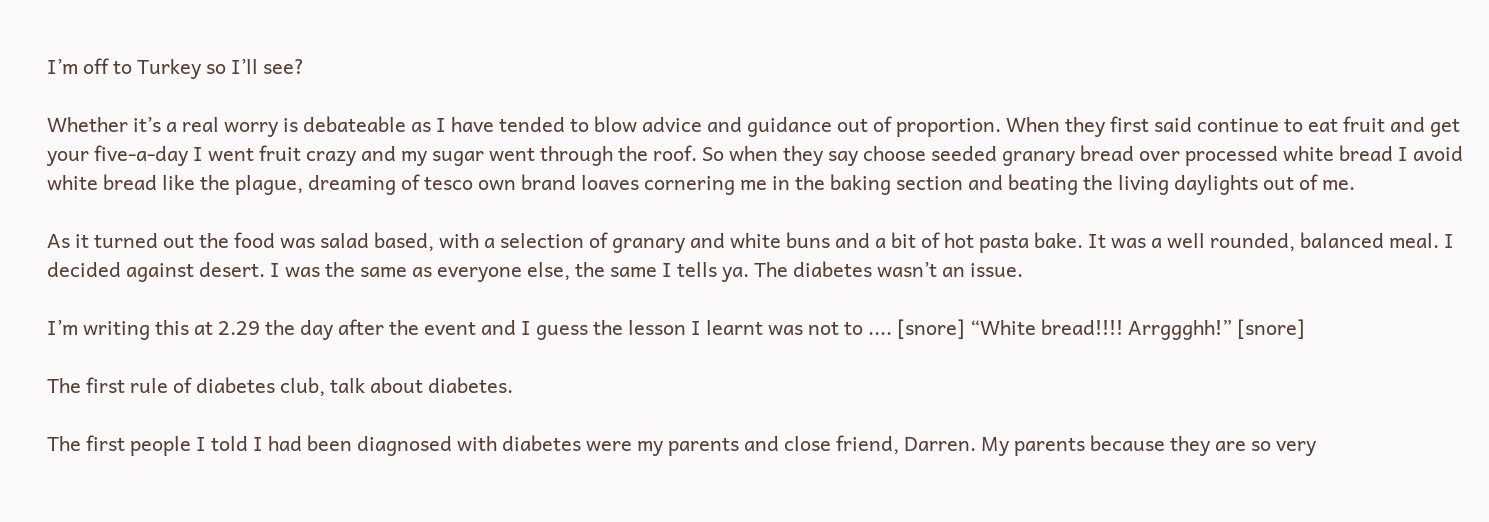I’m off to Turkey so I’ll see?

Whether it’s a real worry is debateable as I have tended to blow advice and guidance out of proportion. When they first said continue to eat fruit and get your five-a-day I went fruit crazy and my sugar went through the roof. So when they say choose seeded granary bread over processed white bread I avoid white bread like the plague, dreaming of tesco own brand loaves cornering me in the baking section and beating the living daylights out of me.

As it turned out the food was salad based, with a selection of granary and white buns and a bit of hot pasta bake. It was a well rounded, balanced meal. I decided against desert. I was the same as everyone else, the same I tells ya. The diabetes wasn’t an issue.

I’m writing this at 2.29 the day after the event and I guess the lesson I learnt was not to .... [snore] “White bread!!!! Arrggghh!” [snore]

The first rule of diabetes club, talk about diabetes.

The first people I told I had been diagnosed with diabetes were my parents and close friend, Darren. My parents because they are so very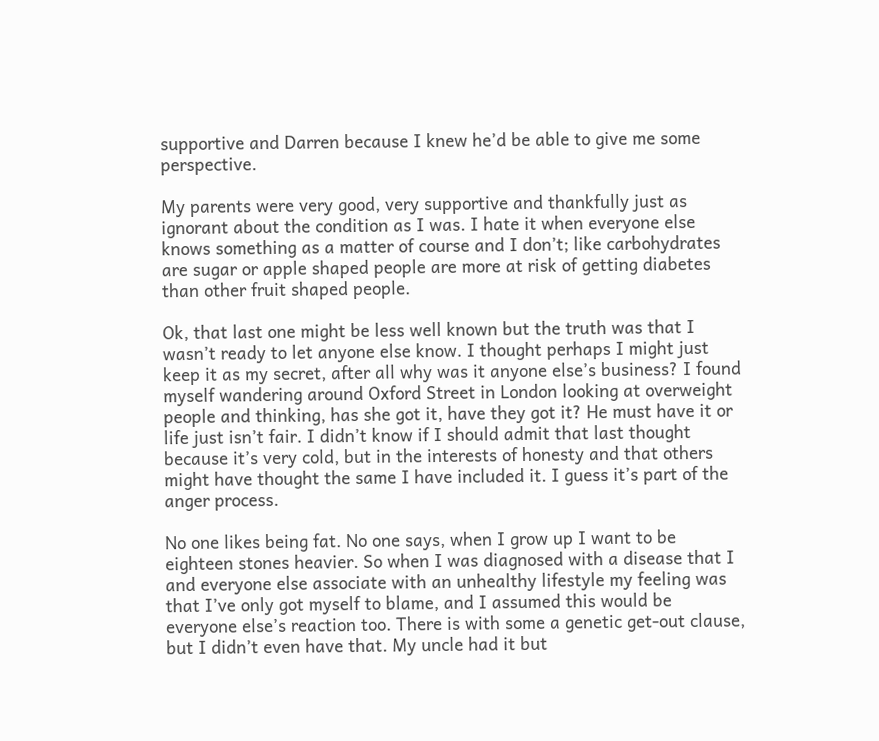supportive and Darren because I knew he’d be able to give me some perspective.

My parents were very good, very supportive and thankfully just as ignorant about the condition as I was. I hate it when everyone else knows something as a matter of course and I don’t; like carbohydrates are sugar or apple shaped people are more at risk of getting diabetes than other fruit shaped people.

Ok, that last one might be less well known but the truth was that I wasn’t ready to let anyone else know. I thought perhaps I might just keep it as my secret, after all why was it anyone else’s business? I found myself wandering around Oxford Street in London looking at overweight people and thinking, has she got it, have they got it? He must have it or life just isn’t fair. I didn’t know if I should admit that last thought because it’s very cold, but in the interests of honesty and that others might have thought the same I have included it. I guess it’s part of the anger process.

No one likes being fat. No one says, when I grow up I want to be eighteen stones heavier. So when I was diagnosed with a disease that I and everyone else associate with an unhealthy lifestyle my feeling was that I’ve only got myself to blame, and I assumed this would be everyone else’s reaction too. There is with some a genetic get-out clause, but I didn’t even have that. My uncle had it but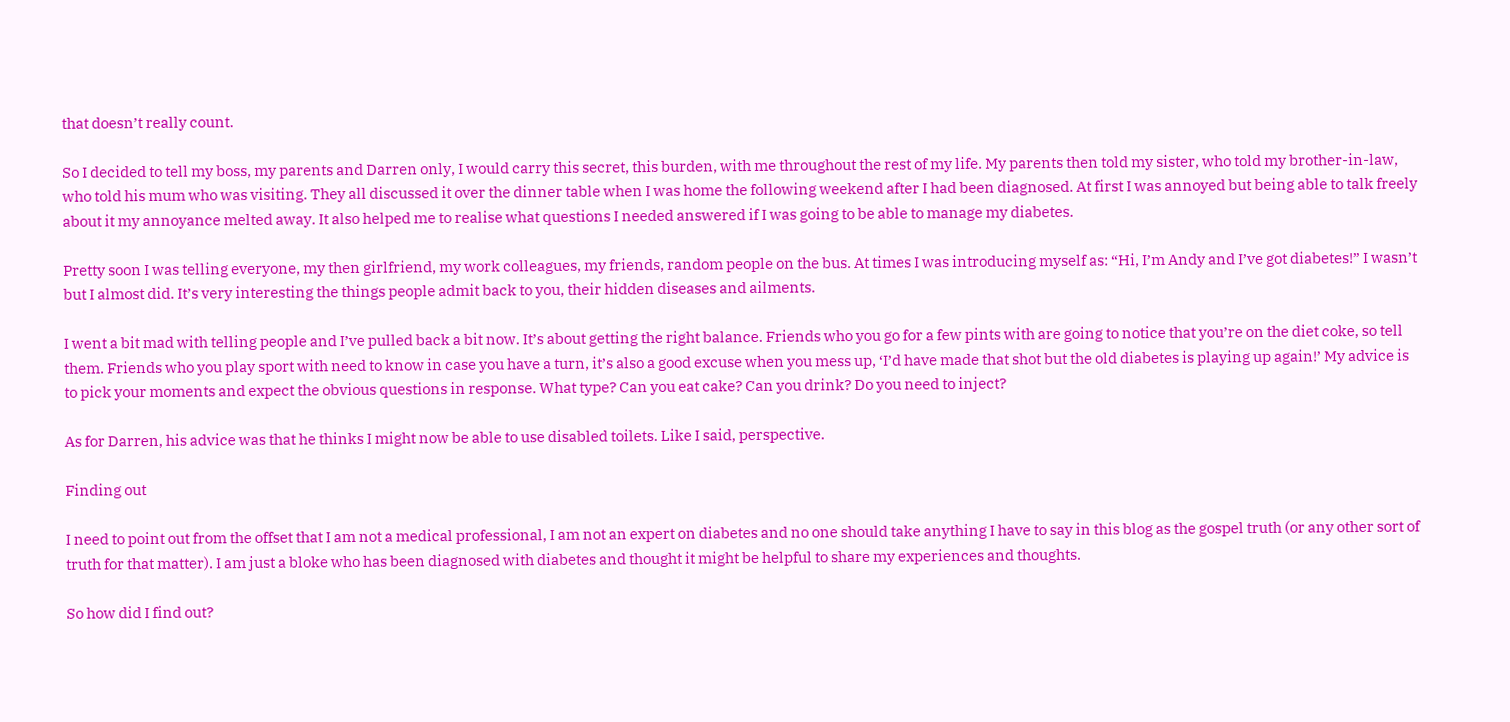that doesn’t really count.

So I decided to tell my boss, my parents and Darren only, I would carry this secret, this burden, with me throughout the rest of my life. My parents then told my sister, who told my brother-in-law, who told his mum who was visiting. They all discussed it over the dinner table when I was home the following weekend after I had been diagnosed. At first I was annoyed but being able to talk freely about it my annoyance melted away. It also helped me to realise what questions I needed answered if I was going to be able to manage my diabetes.

Pretty soon I was telling everyone, my then girlfriend, my work colleagues, my friends, random people on the bus. At times I was introducing myself as: “Hi, I’m Andy and I’ve got diabetes!” I wasn’t but I almost did. It’s very interesting the things people admit back to you, their hidden diseases and ailments.

I went a bit mad with telling people and I’ve pulled back a bit now. It’s about getting the right balance. Friends who you go for a few pints with are going to notice that you’re on the diet coke, so tell them. Friends who you play sport with need to know in case you have a turn, it’s also a good excuse when you mess up, ‘I’d have made that shot but the old diabetes is playing up again!’ My advice is to pick your moments and expect the obvious questions in response. What type? Can you eat cake? Can you drink? Do you need to inject?

As for Darren, his advice was that he thinks I might now be able to use disabled toilets. Like I said, perspective.

Finding out

I need to point out from the offset that I am not a medical professional, I am not an expert on diabetes and no one should take anything I have to say in this blog as the gospel truth (or any other sort of truth for that matter). I am just a bloke who has been diagnosed with diabetes and thought it might be helpful to share my experiences and thoughts.

So how did I find out?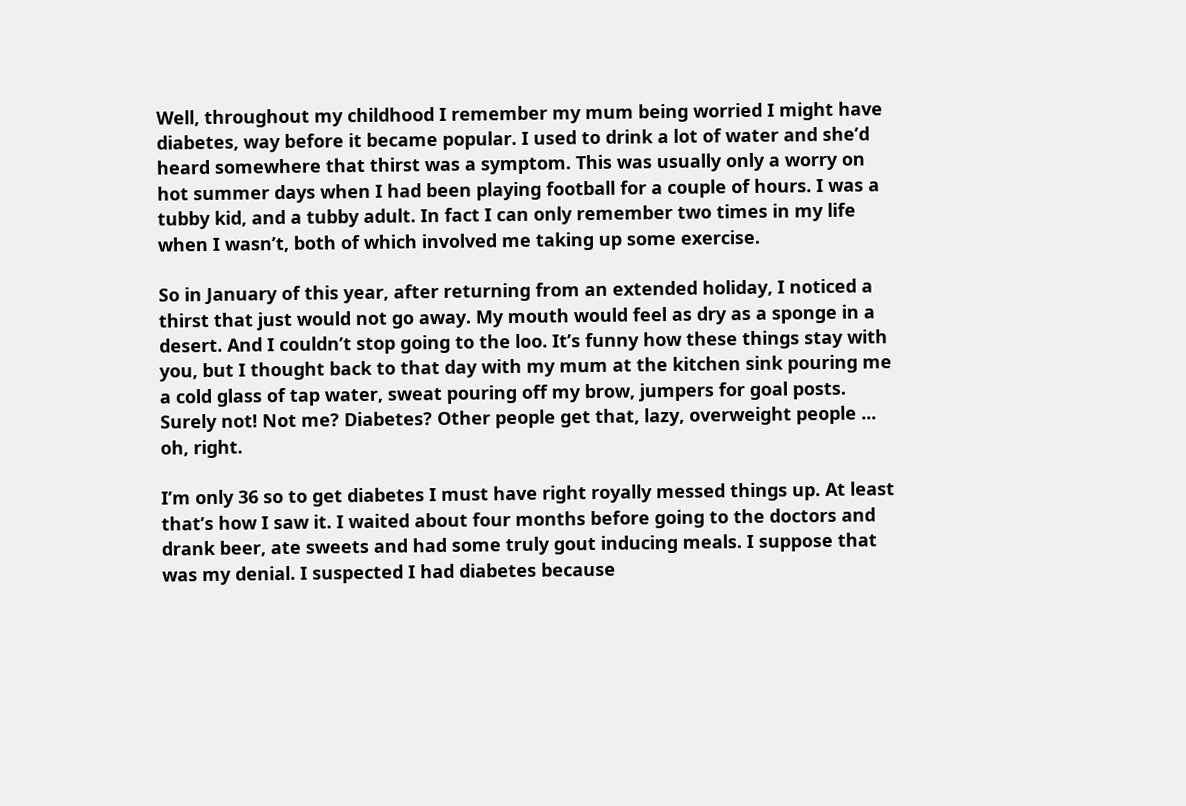Well, throughout my childhood I remember my mum being worried I might have diabetes, way before it became popular. I used to drink a lot of water and she’d heard somewhere that thirst was a symptom. This was usually only a worry on hot summer days when I had been playing football for a couple of hours. I was a tubby kid, and a tubby adult. In fact I can only remember two times in my life when I wasn’t, both of which involved me taking up some exercise.

So in January of this year, after returning from an extended holiday, I noticed a thirst that just would not go away. My mouth would feel as dry as a sponge in a desert. And I couldn’t stop going to the loo. It’s funny how these things stay with you, but I thought back to that day with my mum at the kitchen sink pouring me a cold glass of tap water, sweat pouring off my brow, jumpers for goal posts. Surely not! Not me? Diabetes? Other people get that, lazy, overweight people ... oh, right.

I’m only 36 so to get diabetes I must have right royally messed things up. At least that’s how I saw it. I waited about four months before going to the doctors and drank beer, ate sweets and had some truly gout inducing meals. I suppose that was my denial. I suspected I had diabetes because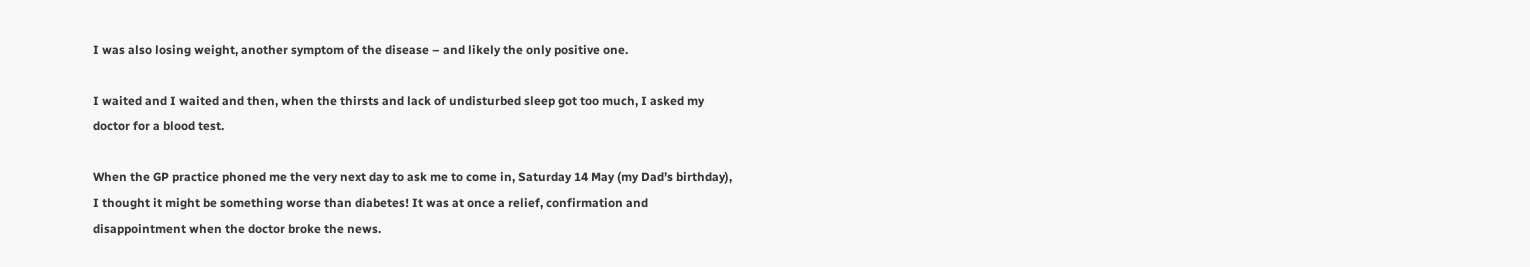I was also losing weight, another symptom of the disease – and likely the only positive one.

I waited and I waited and then, when the thirsts and lack of undisturbed sleep got too much, I asked my doctor for a blood test.

When the GP practice phoned me the very next day to ask me to come in, Saturday 14 May (my Dad’s birthday), I thought it might be something worse than diabetes! It was at once a relief, confirmation and disappointment when the doctor broke the news.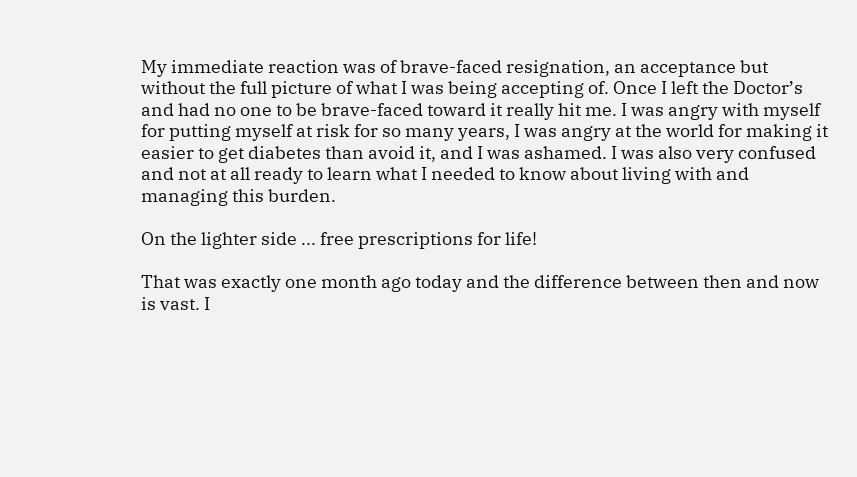My immediate reaction was of brave-faced resignation, an acceptance but without the full picture of what I was being accepting of. Once I left the Doctor’s and had no one to be brave-faced toward it really hit me. I was angry with myself for putting myself at risk for so many years, I was angry at the world for making it easier to get diabetes than avoid it, and I was ashamed. I was also very confused and not at all ready to learn what I needed to know about living with and managing this burden.

On the lighter side ... free prescriptions for life!

That was exactly one month ago today and the difference between then and now is vast. I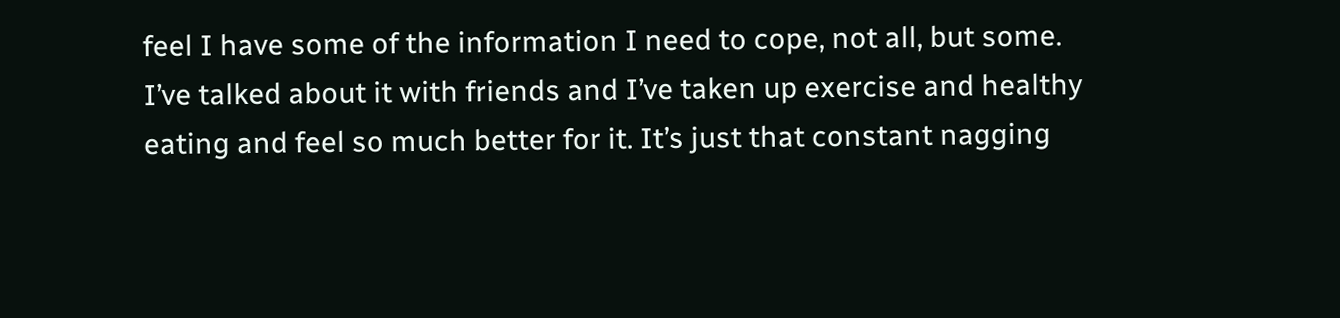feel I have some of the information I need to cope, not all, but some. I’ve talked about it with friends and I’ve taken up exercise and healthy eating and feel so much better for it. It’s just that constant nagging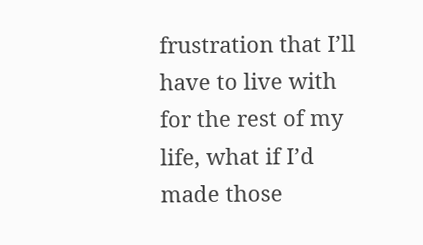frustration that I’ll have to live with for the rest of my life, what if I’d made those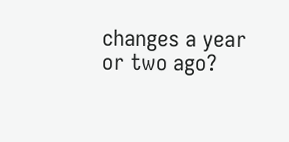changes a year or two ago?